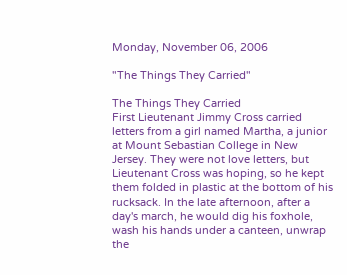Monday, November 06, 2006

"The Things They Carried"

The Things They Carried
First Lieutenant Jimmy Cross carried letters from a girl named Martha, a junior at Mount Sebastian College in New Jersey. They were not love letters, but Lieutenant Cross was hoping, so he kept them folded in plastic at the bottom of his rucksack. In the late afternoon, after a day's march, he would dig his foxhole, wash his hands under a canteen, unwrap the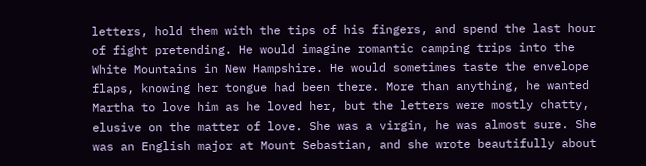letters, hold them with the tips of his fingers, and spend the last hour of fight pretending. He would imagine romantic camping trips into the White Mountains in New Hampshire. He would sometimes taste the envelope flaps, knowing her tongue had been there. More than anything, he wanted Martha to love him as he loved her, but the letters were mostly chatty, elusive on the matter of love. She was a virgin, he was almost sure. She was an English major at Mount Sebastian, and she wrote beautifully about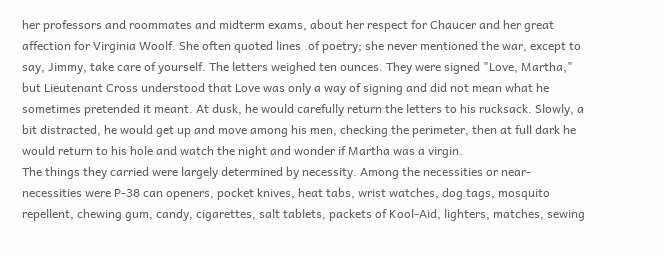her professors and roommates and midterm exams, about her respect for Chaucer and her great affection for Virginia Woolf. She often quoted lines .of poetry; she never mentioned the war, except to say, Jimmy, take care of yourself. The letters weighed ten ounces. They were signed "Love, Martha," but Lieutenant Cross understood that Love was only a way of signing and did not mean what he sometimes pretended it meant. At dusk, he would carefully return the letters to his rucksack. Slowly, a bit distracted, he would get up and move among his men, checking the perimeter, then at full dark he would return to his hole and watch the night and wonder if Martha was a virgin.
The things they carried were largely determined by necessity. Among the necessities or near-necessities were P-38 can openers, pocket knives, heat tabs, wrist watches, dog tags, mosquito repellent, chewing gum, candy, cigarettes, salt tablets, packets of Kool-Aid, lighters, matches, sewing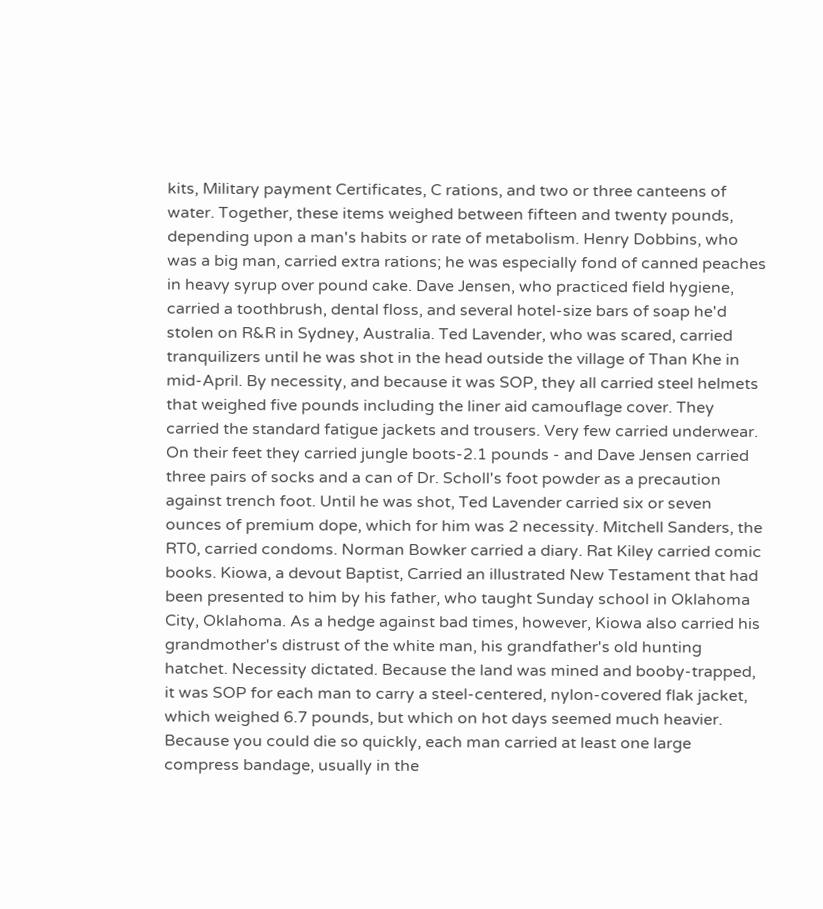kits, Military payment Certificates, C rations, and two or three canteens of water. Together, these items weighed between fifteen and twenty pounds, depending upon a man's habits or rate of metabolism. Henry Dobbins, who was a big man, carried extra rations; he was especially fond of canned peaches in heavy syrup over pound cake. Dave Jensen, who practiced field hygiene, carried a toothbrush, dental floss, and several hotel-size bars of soap he'd stolen on R&R in Sydney, Australia. Ted Lavender, who was scared, carried tranquilizers until he was shot in the head outside the village of Than Khe in mid-April. By necessity, and because it was SOP, they all carried steel helmets that weighed five pounds including the liner aid camouflage cover. They carried the standard fatigue jackets and trousers. Very few carried underwear. On their feet they carried jungle boots-2.1 pounds - and Dave Jensen carried three pairs of socks and a can of Dr. Scholl's foot powder as a precaution against trench foot. Until he was shot, Ted Lavender carried six or seven ounces of premium dope, which for him was 2 necessity. Mitchell Sanders, the RT0, carried condoms. Norman Bowker carried a diary. Rat Kiley carried comic books. Kiowa, a devout Baptist, Carried an illustrated New Testament that had been presented to him by his father, who taught Sunday school in Oklahoma City, Oklahoma. As a hedge against bad times, however, Kiowa also carried his grandmother's distrust of the white man, his grandfather's old hunting hatchet. Necessity dictated. Because the land was mined and booby-trapped, it was SOP for each man to carry a steel-centered, nylon-covered flak jacket, which weighed 6.7 pounds, but which on hot days seemed much heavier. Because you could die so quickly, each man carried at least one large compress bandage, usually in the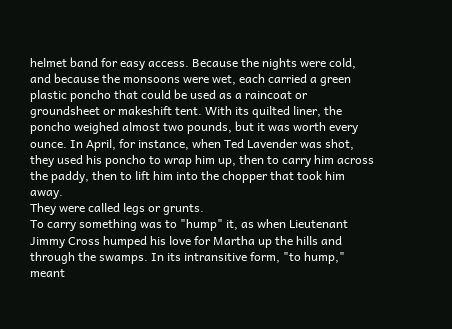helmet band for easy access. Because the nights were cold, and because the monsoons were wet, each carried a green plastic poncho that could be used as a raincoat or groundsheet or makeshift tent. With its quilted liner, the poncho weighed almost two pounds, but it was worth every ounce. In April, for instance, when Ted Lavender was shot, they used his poncho to wrap him up, then to carry him across the paddy, then to lift him into the chopper that took him away.
They were called legs or grunts.
To carry something was to "hump" it, as when Lieutenant Jimmy Cross humped his love for Martha up the hills and through the swamps. In its intransitive form, "to hump," meant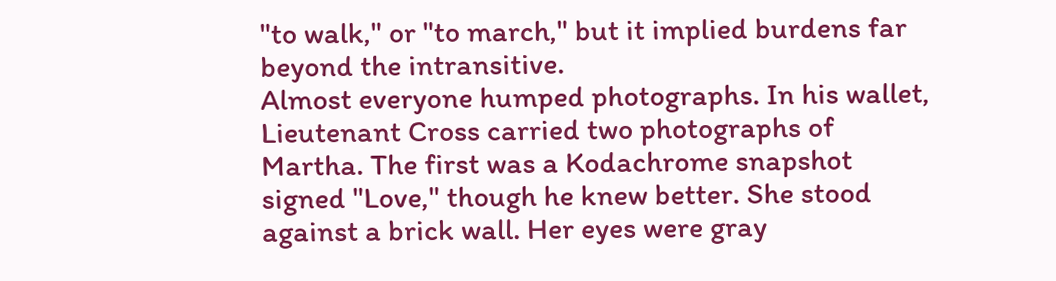"to walk," or "to march," but it implied burdens far beyond the intransitive.
Almost everyone humped photographs. In his wallet, Lieutenant Cross carried two photographs of Martha. The first was a Kodachrome snapshot signed "Love," though he knew better. She stood against a brick wall. Her eyes were gray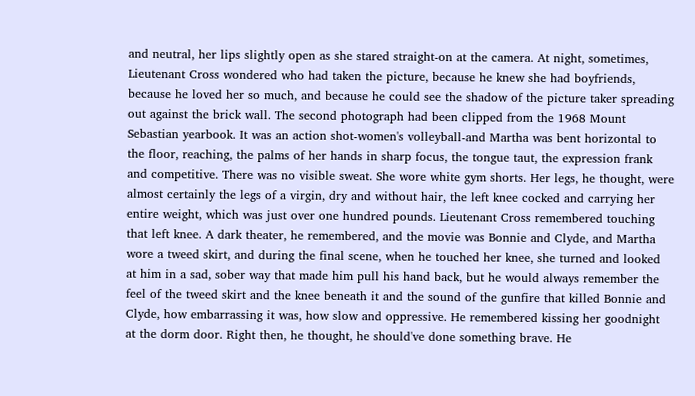and neutral, her lips slightly open as she stared straight-on at the camera. At night, sometimes, Lieutenant Cross wondered who had taken the picture, because he knew she had boyfriends, because he loved her so much, and because he could see the shadow of the picture taker spreading out against the brick wall. The second photograph had been clipped from the 1968 Mount Sebastian yearbook. It was an action shot-women's volleyball-and Martha was bent horizontal to the floor, reaching, the palms of her hands in sharp focus, the tongue taut, the expression frank and competitive. There was no visible sweat. She wore white gym shorts. Her legs, he thought, were almost certainly the legs of a virgin, dry and without hair, the left knee cocked and carrying her entire weight, which was just over one hundred pounds. Lieutenant Cross remembered touching that left knee. A dark theater, he remembered, and the movie was Bonnie and Clyde, and Martha wore a tweed skirt, and during the final scene, when he touched her knee, she turned and looked at him in a sad, sober way that made him pull his hand back, but he would always remember the feel of the tweed skirt and the knee beneath it and the sound of the gunfire that killed Bonnie and Clyde, how embarrassing it was, how slow and oppressive. He remembered kissing her goodnight at the dorm door. Right then, he thought, he should've done something brave. He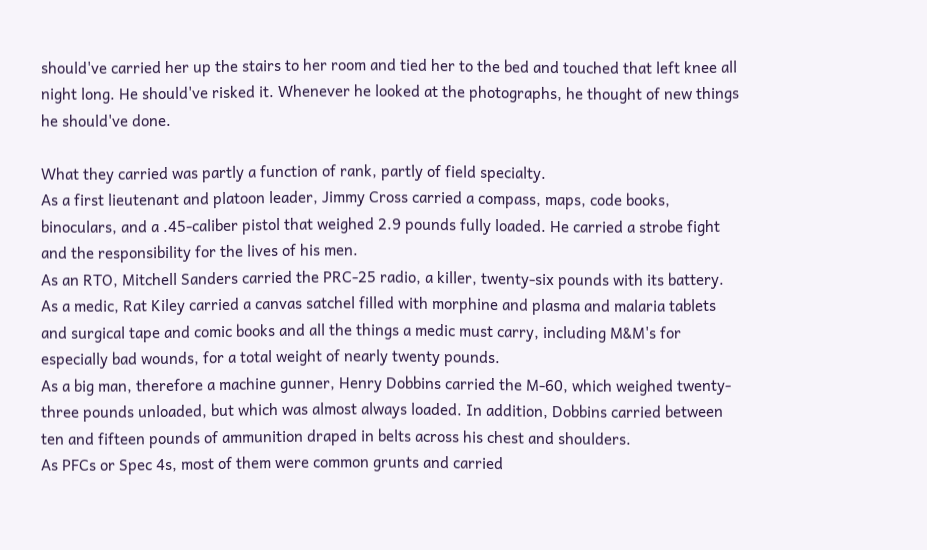should've carried her up the stairs to her room and tied her to the bed and touched that left knee all night long. He should've risked it. Whenever he looked at the photographs, he thought of new things he should've done.

What they carried was partly a function of rank, partly of field specialty.
As a first lieutenant and platoon leader, Jimmy Cross carried a compass, maps, code books, binoculars, and a .45-caliber pistol that weighed 2.9 pounds fully loaded. He carried a strobe fight and the responsibility for the lives of his men.
As an RTO, Mitchell Sanders carried the PRC-25 radio, a killer, twenty-six pounds with its battery.
As a medic, Rat Kiley carried a canvas satchel filled with morphine and plasma and malaria tablets and surgical tape and comic books and all the things a medic must carry, including M&M's for especially bad wounds, for a total weight of nearly twenty pounds.
As a big man, therefore a machine gunner, Henry Dobbins carried the M-60, which weighed twenty-three pounds unloaded, but which was almost always loaded. In addition, Dobbins carried between ten and fifteen pounds of ammunition draped in belts across his chest and shoulders.
As PFCs or Spec 4s, most of them were common grunts and carried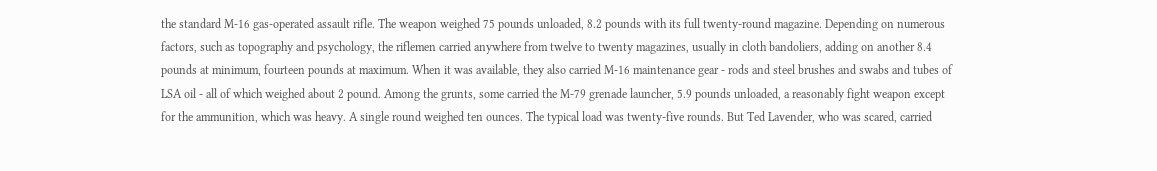the standard M-16 gas-operated assault rifle. The weapon weighed 75 pounds unloaded, 8.2 pounds with its full twenty-round magazine. Depending on numerous factors, such as topography and psychology, the riflemen carried anywhere from twelve to twenty magazines, usually in cloth bandoliers, adding on another 8.4 pounds at minimum, fourteen pounds at maximum. When it was available, they also carried M-16 maintenance gear - rods and steel brushes and swabs and tubes of LSA oil - all of which weighed about 2 pound. Among the grunts, some carried the M-79 grenade launcher, 5.9 pounds unloaded, a reasonably fight weapon except for the ammunition, which was heavy. A single round weighed ten ounces. The typical load was twenty-five rounds. But Ted Lavender, who was scared, carried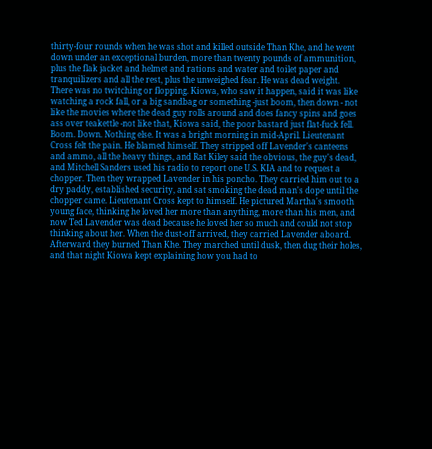thirty-four rounds when he was shot and killed outside Than Khe, and he went down under an exceptional burden, more than twenty pounds of ammunition, plus the flak jacket and helmet and rations and water and toilet paper and tranquilizers and all the rest, plus the unweighed fear. He was dead weight. There was no twitching or flopping. Kiowa, who saw it happen, said it was like watching a rock fall, or a big sandbag or something -just boom, then down - not like the movies where the dead guy rolls around and does fancy spins and goes ass over teakettle -not like that, Kiowa said, the poor bastard just flat-fuck fell. Boom. Down. Nothing else. It was a bright morning in mid-April. Lieutenant Cross felt the pain. He blamed himself. They stripped off Lavender's canteens and ammo, all the heavy things, and Rat Kiley said the obvious, the guy's dead, and Mitchell Sanders used his radio to report one U.S. KIA and to request a chopper. Then they wrapped Lavender in his poncho. They carried him out to a dry paddy, established security, and sat smoking the dead man's dope until the chopper came. Lieutenant Cross kept to himself. He pictured Martha's smooth young face, thinking he loved her more than anything, more than his men, and now Ted Lavender was dead because he loved her so much and could not stop thinking about her. When the dust-off arrived, they carried Lavender aboard. Afterward they burned Than Khe. They marched until dusk, then dug their holes, and that night Kiowa kept explaining how you had to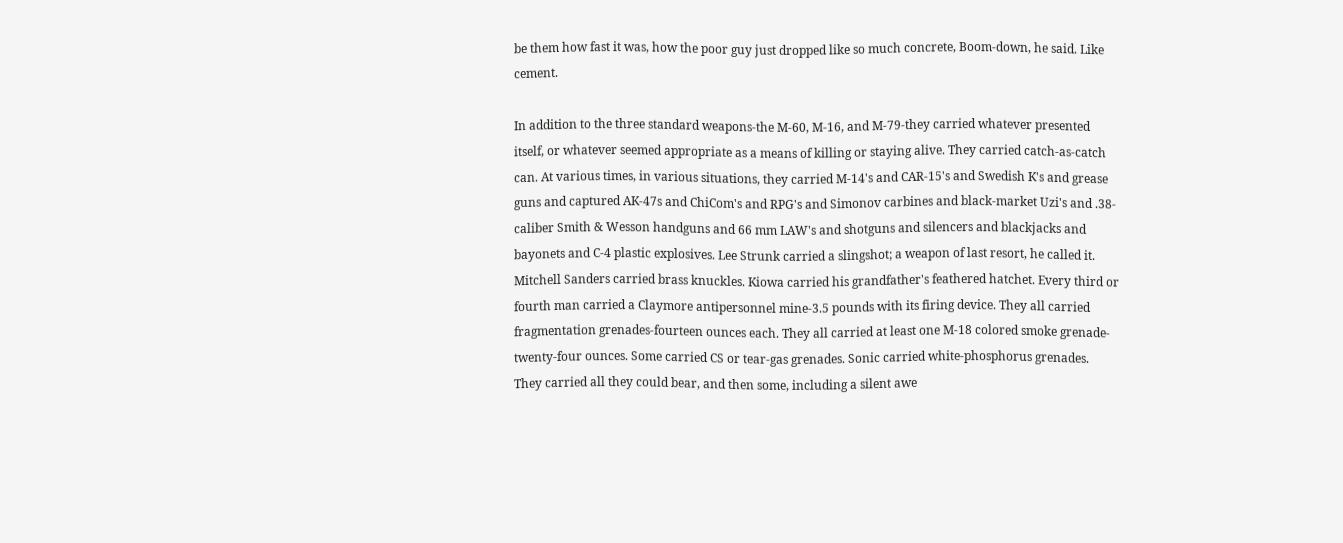be them how fast it was, how the poor guy just dropped like so much concrete, Boom-down, he said. Like cement.

In addition to the three standard weapons-the M-60, M-16, and M-79-they carried whatever presented itself, or whatever seemed appropriate as a means of killing or staying alive. They carried catch-as-catch can. At various times, in various situations, they carried M-14's and CAR-15's and Swedish K's and grease guns and captured AK-47s and ChiCom's and RPG's and Simonov carbines and black-market Uzi's and .38-caliber Smith & Wesson handguns and 66 mm LAW's and shotguns and silencers and blackjacks and bayonets and C-4 plastic explosives. Lee Strunk carried a slingshot; a weapon of last resort, he called it. Mitchell Sanders carried brass knuckles. Kiowa carried his grandfather's feathered hatchet. Every third or fourth man carried a Claymore antipersonnel mine-3.5 pounds with its firing device. They all carried fragmentation grenades-fourteen ounces each. They all carried at least one M-18 colored smoke grenade- twenty-four ounces. Some carried CS or tear-gas grenades. Sonic carried white-phosphorus grenades. They carried all they could bear, and then some, including a silent awe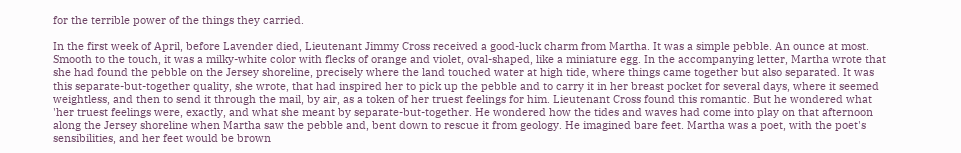for the terrible power of the things they carried.

In the first week of April, before Lavender died, Lieutenant Jimmy Cross received a good-luck charm from Martha. It was a simple pebble. An ounce at most. Smooth to the touch, it was a milky-white color with flecks of orange and violet, oval-shaped, like a miniature egg. In the accompanying letter, Martha wrote that she had found the pebble on the Jersey shoreline, precisely where the land touched water at high tide, where things came together but also separated. It was this separate-but-together quality, she wrote, that had inspired her to pick up the pebble and to carry it in her breast pocket for several days, where it seemed weightless, and then to send it through the mail, by air, as a token of her truest feelings for him. Lieutenant Cross found this romantic. But he wondered what 'her truest feelings were, exactly, and what she meant by separate-but-together. He wondered how the tides and waves had come into play on that afternoon along the Jersey shoreline when Martha saw the pebble and, bent down to rescue it from geology. He imagined bare feet. Martha was a poet, with the poet's sensibilities, and her feet would be brown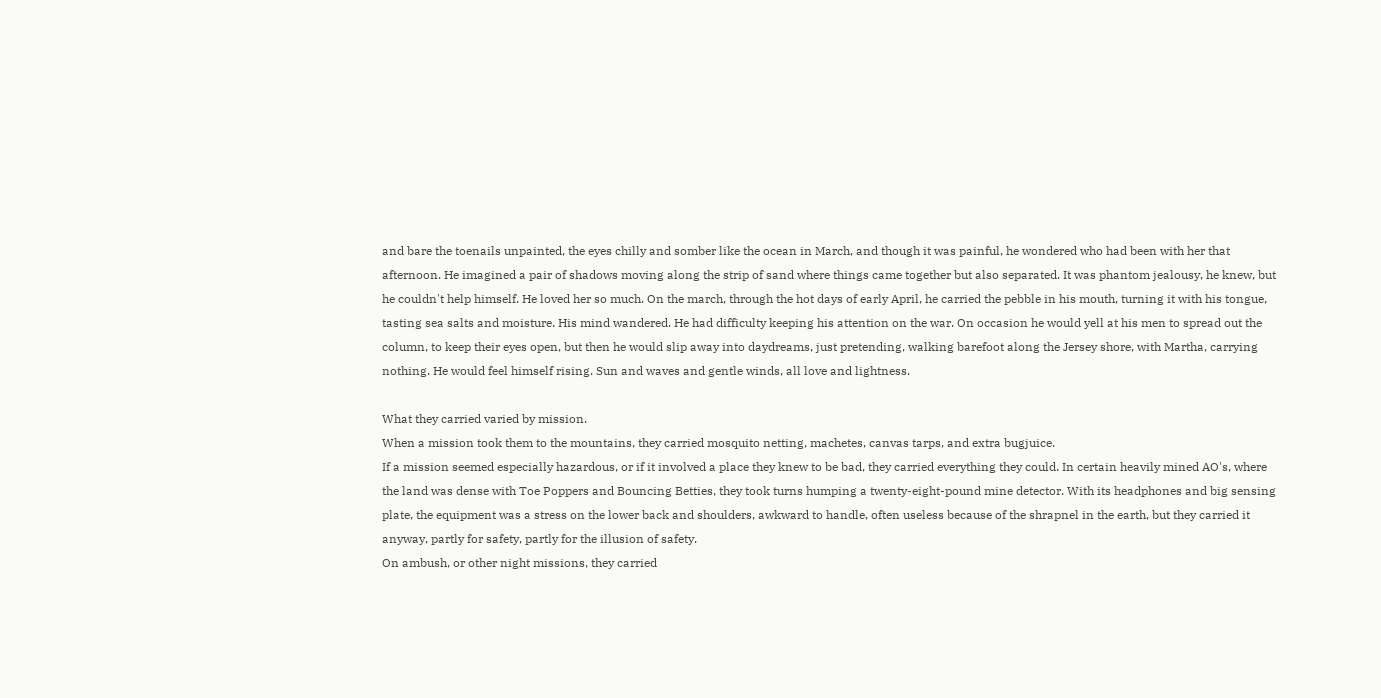and bare the toenails unpainted, the eyes chilly and somber like the ocean in March, and though it was painful, he wondered who had been with her that afternoon. He imagined a pair of shadows moving along the strip of sand where things came together but also separated. It was phantom jealousy, he knew, but he couldn't help himself. He loved her so much. On the march, through the hot days of early April, he carried the pebble in his mouth, turning it with his tongue, tasting sea salts and moisture. His mind wandered. He had difficulty keeping his attention on the war. On occasion he would yell at his men to spread out the column, to keep their eyes open, but then he would slip away into daydreams, just pretending, walking barefoot along the Jersey shore, with Martha, carrying nothing. He would feel himself rising. Sun and waves and gentle winds, all love and lightness.

What they carried varied by mission.
When a mission took them to the mountains, they carried mosquito netting, machetes, canvas tarps, and extra bugjuice.
If a mission seemed especially hazardous, or if it involved a place they knew to be bad, they carried everything they could. In certain heavily mined AO's, where the land was dense with Toe Poppers and Bouncing Betties, they took turns humping a twenty-eight-pound mine detector. With its headphones and big sensing plate, the equipment was a stress on the lower back and shoulders, awkward to handle, often useless because of the shrapnel in the earth, but they carried it anyway, partly for safety, partly for the illusion of safety.
On ambush, or other night missions, they carried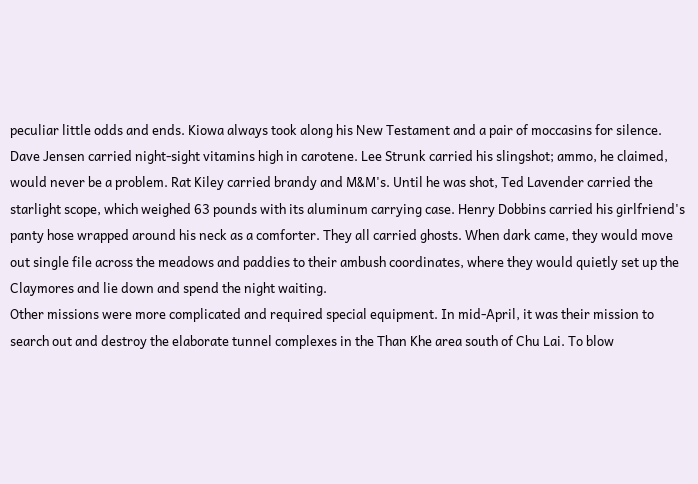peculiar little odds and ends. Kiowa always took along his New Testament and a pair of moccasins for silence. Dave Jensen carried night-sight vitamins high in carotene. Lee Strunk carried his slingshot; ammo, he claimed, would never be a problem. Rat Kiley carried brandy and M&M's. Until he was shot, Ted Lavender carried the starlight scope, which weighed 63 pounds with its aluminum carrying case. Henry Dobbins carried his girlfriend's panty hose wrapped around his neck as a comforter. They all carried ghosts. When dark came, they would move out single file across the meadows and paddies to their ambush coordinates, where they would quietly set up the Claymores and lie down and spend the night waiting.
Other missions were more complicated and required special equipment. In mid-April, it was their mission to search out and destroy the elaborate tunnel complexes in the Than Khe area south of Chu Lai. To blow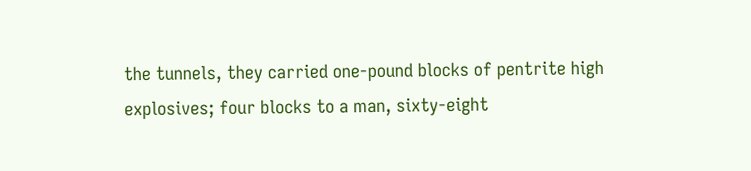the tunnels, they carried one-pound blocks of pentrite high explosives; four blocks to a man, sixty-eight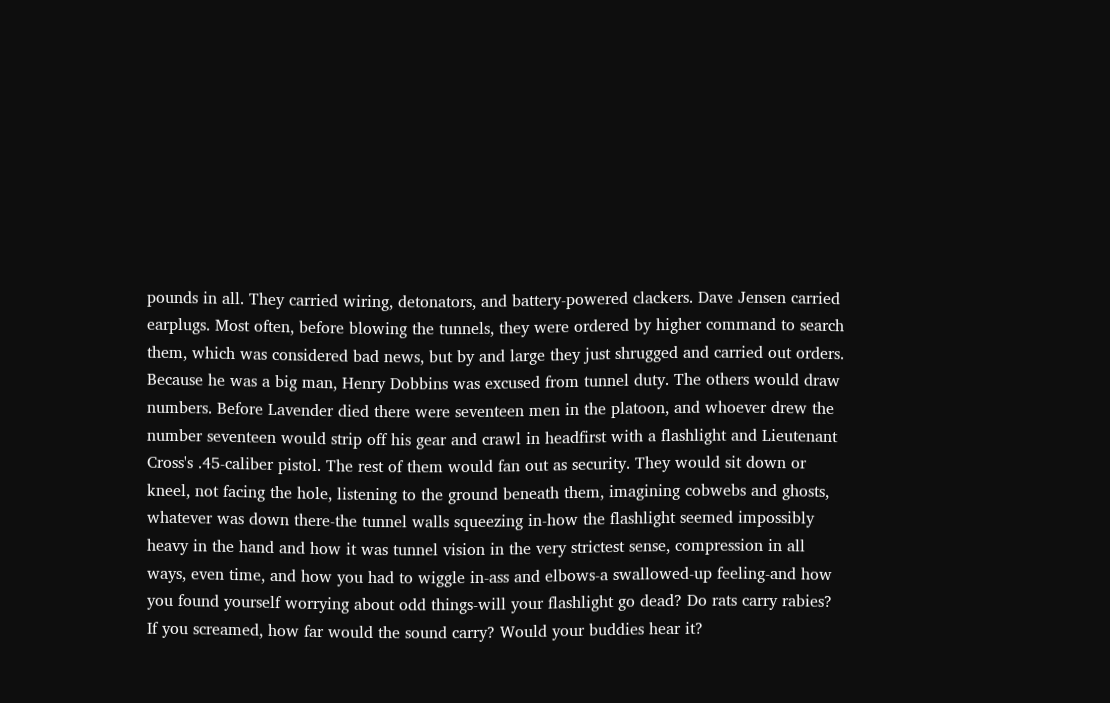pounds in all. They carried wiring, detonators, and battery-powered clackers. Dave Jensen carried earplugs. Most often, before blowing the tunnels, they were ordered by higher command to search them, which was considered bad news, but by and large they just shrugged and carried out orders. Because he was a big man, Henry Dobbins was excused from tunnel duty. The others would draw numbers. Before Lavender died there were seventeen men in the platoon, and whoever drew the number seventeen would strip off his gear and crawl in headfirst with a flashlight and Lieutenant Cross's .45-caliber pistol. The rest of them would fan out as security. They would sit down or kneel, not facing the hole, listening to the ground beneath them, imagining cobwebs and ghosts, whatever was down there-the tunnel walls squeezing in-how the flashlight seemed impossibly heavy in the hand and how it was tunnel vision in the very strictest sense, compression in all ways, even time, and how you had to wiggle in-ass and elbows-a swallowed-up feeling-and how you found yourself worrying about odd things-will your flashlight go dead? Do rats carry rabies? If you screamed, how far would the sound carry? Would your buddies hear it?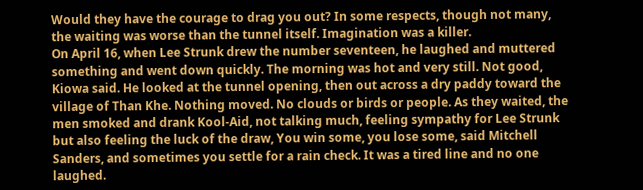Would they have the courage to drag you out? In some respects, though not many, the waiting was worse than the tunnel itself. Imagination was a killer.
On April 16, when Lee Strunk drew the number seventeen, he laughed and muttered something and went down quickly. The morning was hot and very still. Not good, Kiowa said. He looked at the tunnel opening, then out across a dry paddy toward the village of Than Khe. Nothing moved. No clouds or birds or people. As they waited, the men smoked and drank Kool-Aid, not talking much, feeling sympathy for Lee Strunk but also feeling the luck of the draw, You win some, you lose some, said Mitchell Sanders, and sometimes you settle for a rain check. It was a tired line and no one laughed.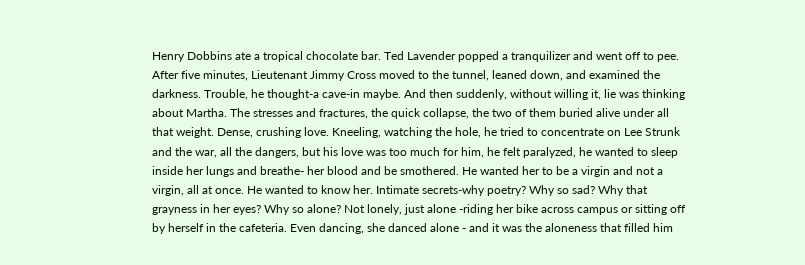Henry Dobbins ate a tropical chocolate bar. Ted Lavender popped a tranquilizer and went off to pee. After five minutes, Lieutenant Jimmy Cross moved to the tunnel, leaned down, and examined the darkness. Trouble, he thought-a cave-in maybe. And then suddenly, without willing it, lie was thinking about Martha. The stresses and fractures, the quick collapse, the two of them buried alive under all that weight. Dense, crushing love. Kneeling, watching the hole, he tried to concentrate on Lee Strunk and the war, all the dangers, but his love was too much for him, he felt paralyzed, he wanted to sleep inside her lungs and breathe- her blood and be smothered. He wanted her to be a virgin and not a virgin, all at once. He wanted to know her. Intimate secrets-why poetry? Why so sad? Why that grayness in her eyes? Why so alone? Not lonely, just alone -riding her bike across campus or sitting off by herself in the cafeteria. Even dancing, she danced alone - and it was the aloneness that filled him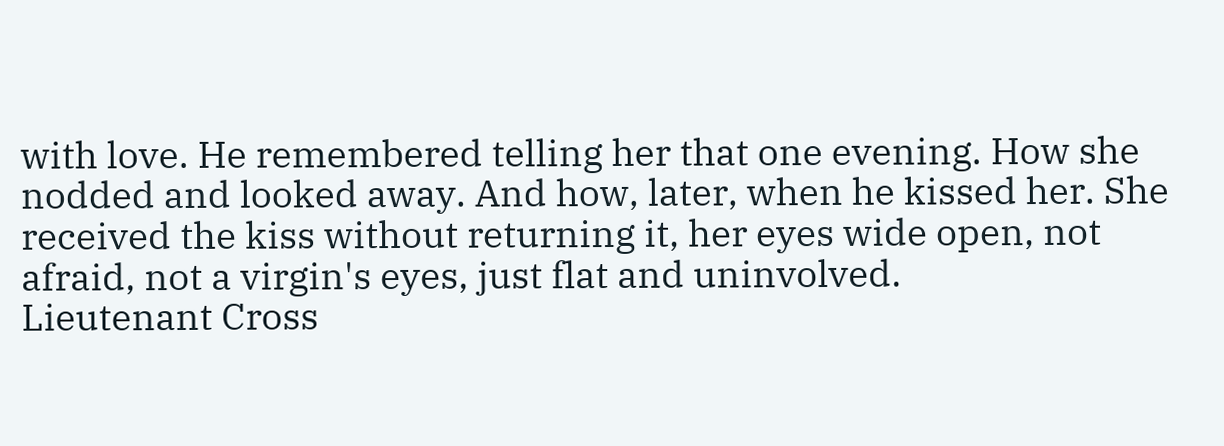with love. He remembered telling her that one evening. How she nodded and looked away. And how, later, when he kissed her. She received the kiss without returning it, her eyes wide open, not afraid, not a virgin's eyes, just flat and uninvolved.
Lieutenant Cross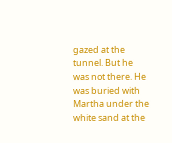gazed at the tunnel. But he was not there. He was buried with Martha under the white sand at the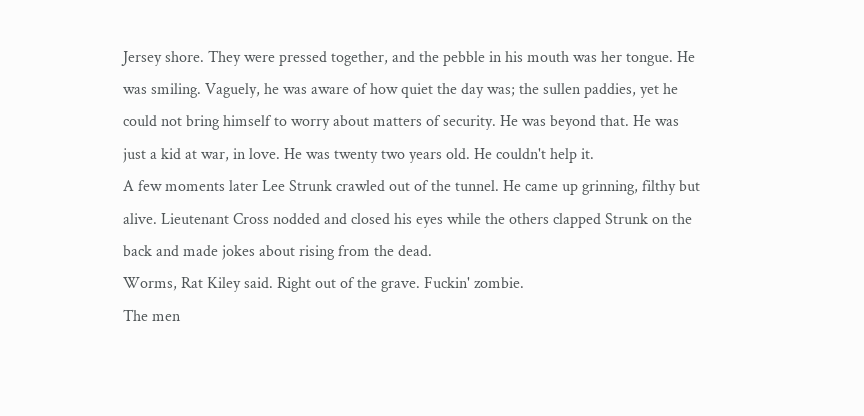Jersey shore. They were pressed together, and the pebble in his mouth was her tongue. He was smiling. Vaguely, he was aware of how quiet the day was; the sullen paddies, yet he could not bring himself to worry about matters of security. He was beyond that. He was just a kid at war, in love. He was twenty two years old. He couldn't help it.
A few moments later Lee Strunk crawled out of the tunnel. He came up grinning, filthy but alive. Lieutenant Cross nodded and closed his eyes while the others clapped Strunk on the back and made jokes about rising from the dead.
Worms, Rat Kiley said. Right out of the grave. Fuckin' zombie.
The men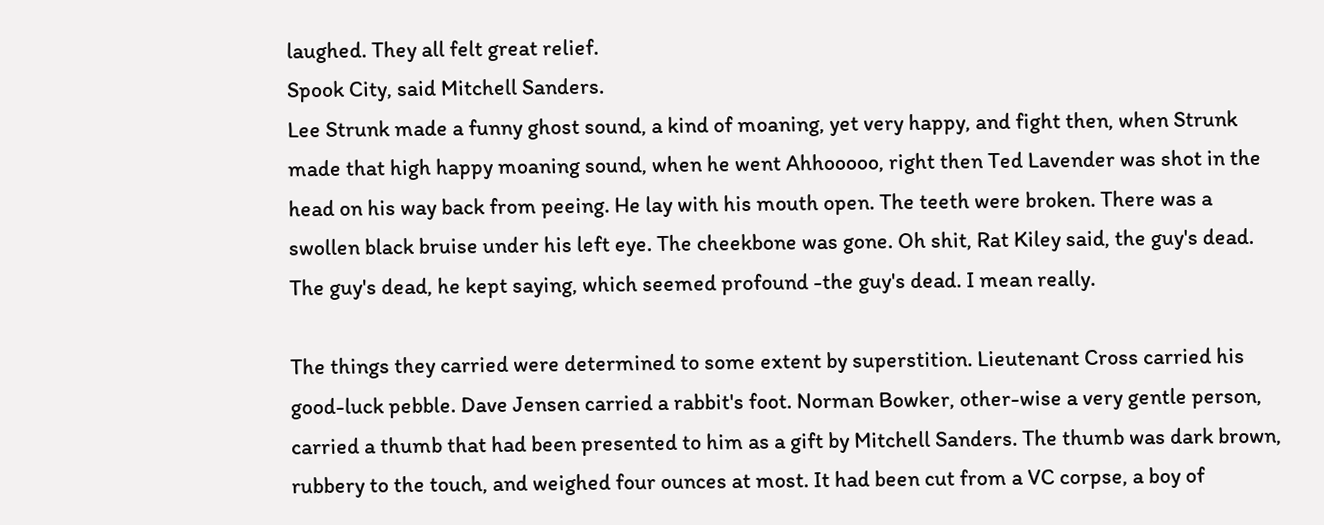laughed. They all felt great relief.
Spook City, said Mitchell Sanders.
Lee Strunk made a funny ghost sound, a kind of moaning, yet very happy, and fight then, when Strunk made that high happy moaning sound, when he went Ahhooooo, right then Ted Lavender was shot in the head on his way back from peeing. He lay with his mouth open. The teeth were broken. There was a swollen black bruise under his left eye. The cheekbone was gone. Oh shit, Rat Kiley said, the guy's dead. The guy's dead, he kept saying, which seemed profound -the guy's dead. I mean really.

The things they carried were determined to some extent by superstition. Lieutenant Cross carried his good-luck pebble. Dave Jensen carried a rabbit's foot. Norman Bowker, other-wise a very gentle person, carried a thumb that had been presented to him as a gift by Mitchell Sanders. The thumb was dark brown, rubbery to the touch, and weighed four ounces at most. It had been cut from a VC corpse, a boy of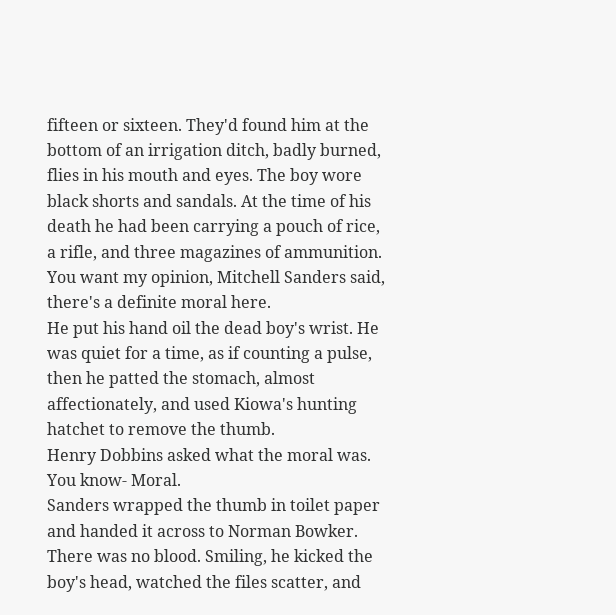fifteen or sixteen. They'd found him at the bottom of an irrigation ditch, badly burned, flies in his mouth and eyes. The boy wore black shorts and sandals. At the time of his death he had been carrying a pouch of rice, a rifle, and three magazines of ammunition.
You want my opinion, Mitchell Sanders said, there's a definite moral here.
He put his hand oil the dead boy's wrist. He was quiet for a time, as if counting a pulse, then he patted the stomach, almost affectionately, and used Kiowa's hunting hatchet to remove the thumb.
Henry Dobbins asked what the moral was.
You know- Moral.
Sanders wrapped the thumb in toilet paper and handed it across to Norman Bowker. There was no blood. Smiling, he kicked the boy's head, watched the files scatter, and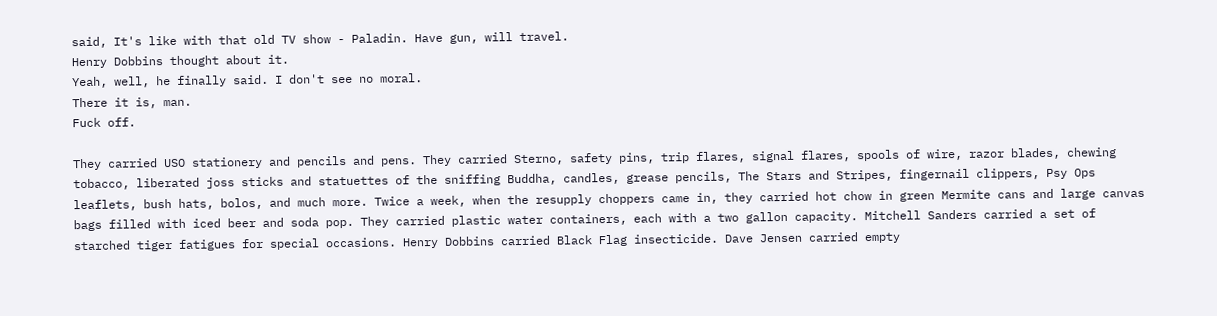said, It's like with that old TV show - Paladin. Have gun, will travel.
Henry Dobbins thought about it.
Yeah, well, he finally said. I don't see no moral.
There it is, man.
Fuck off.

They carried USO stationery and pencils and pens. They carried Sterno, safety pins, trip flares, signal flares, spools of wire, razor blades, chewing tobacco, liberated joss sticks and statuettes of the sniffing Buddha, candles, grease pencils, The Stars and Stripes, fingernail clippers, Psy Ops leaflets, bush hats, bolos, and much more. Twice a week, when the resupply choppers came in, they carried hot chow in green Mermite cans and large canvas bags filled with iced beer and soda pop. They carried plastic water containers, each with a two gallon capacity. Mitchell Sanders carried a set of starched tiger fatigues for special occasions. Henry Dobbins carried Black Flag insecticide. Dave Jensen carried empty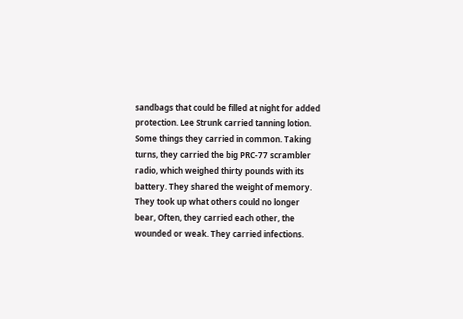sandbags that could be filled at night for added protection. Lee Strunk carried tanning lotion. Some things they carried in common. Taking turns, they carried the big PRC-77 scrambler radio, which weighed thirty pounds with its battery. They shared the weight of memory. They took up what others could no longer bear, Often, they carried each other, the wounded or weak. They carried infections.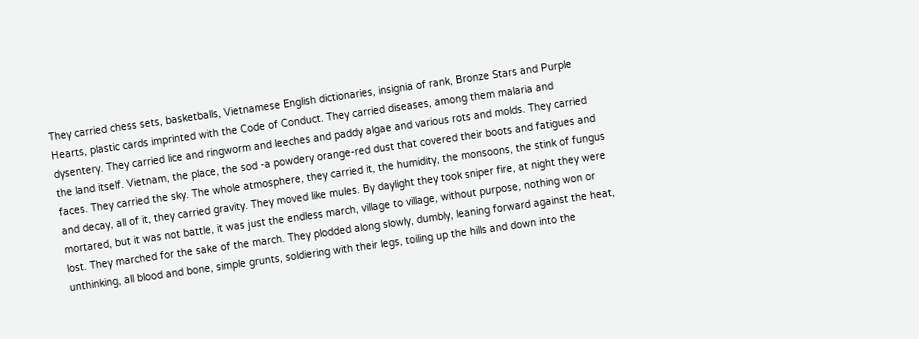They carried chess sets, basketballs, Vietnamese English dictionaries, insignia of rank, Bronze Stars and Purple Hearts, plastic cards imprinted with the Code of Conduct. They carried diseases, among them malaria and dysentery. They carried lice and ringworm and leeches and paddy algae and various rots and molds. They carried the land itself. Vietnam, the place, the sod -a powdery orange-red dust that covered their boots and fatigues and faces. They carried the sky. The whole atmosphere, they carried it, the humidity, the monsoons, the stink of fungus and decay, all of it, they carried gravity. They moved like mules. By daylight they took sniper fire, at night they were mortared, but it was not battle, it was just the endless march, village to village, without purpose, nothing won or lost. They marched for the sake of the march. They plodded along slowly, dumbly, leaning forward against the heat, unthinking, all blood and bone, simple grunts, soldiering with their legs, toiling up the hills and down into the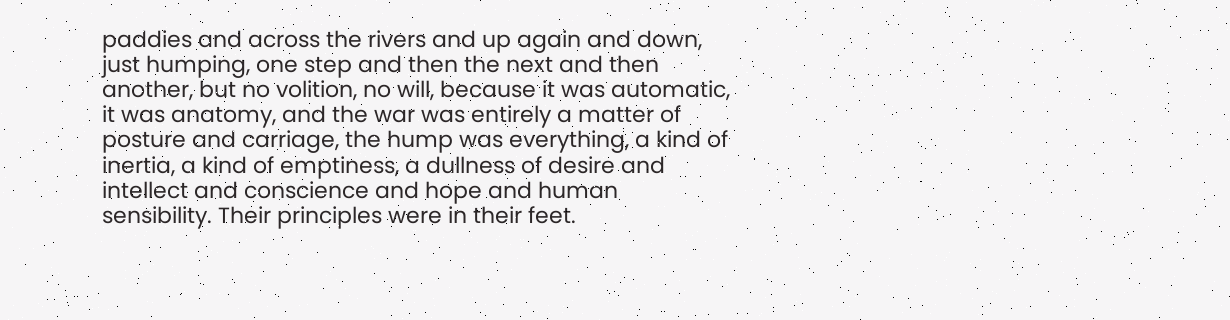paddies and across the rivers and up again and down, just humping, one step and then the next and then another, but no volition, no will, because it was automatic, it was anatomy, and the war was entirely a matter of posture and carriage, the hump was everything, a kind of inertia, a kind of emptiness, a dullness of desire and intellect and conscience and hope and human sensibility. Their principles were in their feet.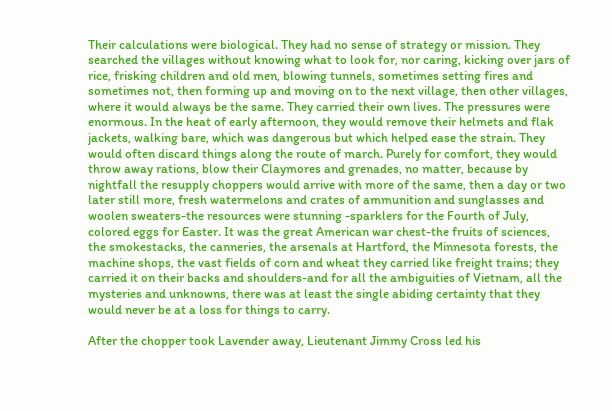Their calculations were biological. They had no sense of strategy or mission. They searched the villages without knowing what to look for, nor caring, kicking over jars of rice, frisking children and old men, blowing tunnels, sometimes setting fires and sometimes not, then forming up and moving on to the next village, then other villages, where it would always be the same. They carried their own lives. The pressures were enormous. In the heat of early afternoon, they would remove their helmets and flak jackets, walking bare, which was dangerous but which helped ease the strain. They would often discard things along the route of march. Purely for comfort, they would throw away rations, blow their Claymores and grenades, no matter, because by nightfall the resupply choppers would arrive with more of the same, then a day or two later still more, fresh watermelons and crates of ammunition and sunglasses and woolen sweaters-the resources were stunning -sparklers for the Fourth of July, colored eggs for Easter. It was the great American war chest-the fruits of sciences, the smokestacks, the canneries, the arsenals at Hartford, the Minnesota forests, the machine shops, the vast fields of corn and wheat they carried like freight trains; they carried it on their backs and shoulders-and for all the ambiguities of Vietnam, all the mysteries and unknowns, there was at least the single abiding certainty that they would never be at a loss for things to carry.

After the chopper took Lavender away, Lieutenant Jimmy Cross led his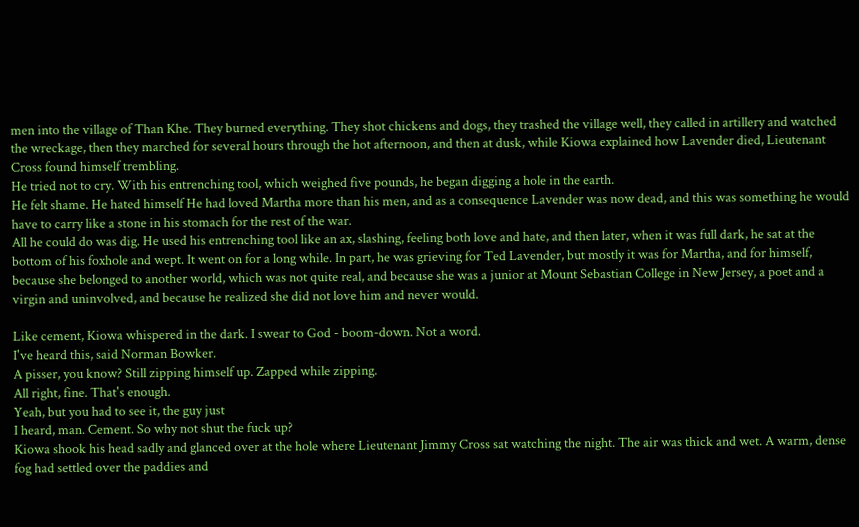men into the village of Than Khe. They burned everything. They shot chickens and dogs, they trashed the village well, they called in artillery and watched the wreckage, then they marched for several hours through the hot afternoon, and then at dusk, while Kiowa explained how Lavender died, Lieutenant Cross found himself trembling.
He tried not to cry. With his entrenching tool, which weighed five pounds, he began digging a hole in the earth.
He felt shame. He hated himself He had loved Martha more than his men, and as a consequence Lavender was now dead, and this was something he would have to carry like a stone in his stomach for the rest of the war.
All he could do was dig. He used his entrenching tool like an ax, slashing, feeling both love and hate, and then later, when it was full dark, he sat at the bottom of his foxhole and wept. It went on for a long while. In part, he was grieving for Ted Lavender, but mostly it was for Martha, and for himself, because she belonged to another world, which was not quite real, and because she was a junior at Mount Sebastian College in New Jersey, a poet and a virgin and uninvolved, and because he realized she did not love him and never would.

Like cement, Kiowa whispered in the dark. I swear to God - boom-down. Not a word.
I've heard this, said Norman Bowker.
A pisser, you know? Still zipping himself up. Zapped while zipping.
All right, fine. That's enough.
Yeah, but you had to see it, the guy just
I heard, man. Cement. So why not shut the fuck up?
Kiowa shook his head sadly and glanced over at the hole where Lieutenant Jimmy Cross sat watching the night. The air was thick and wet. A warm, dense fog had settled over the paddies and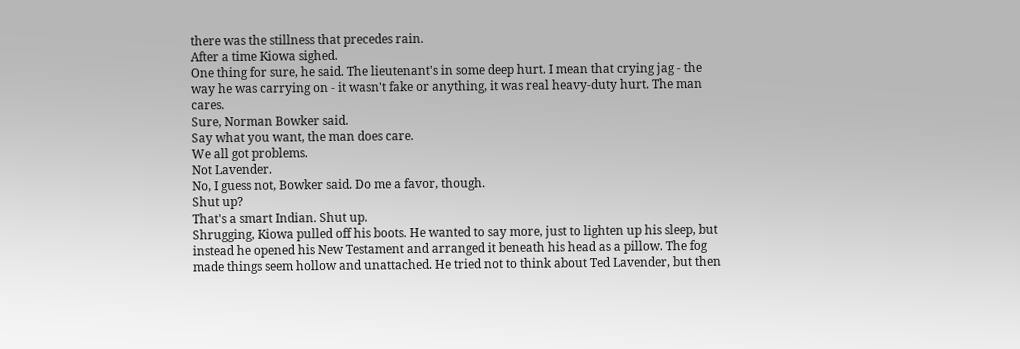there was the stillness that precedes rain.
After a time Kiowa sighed.
One thing for sure, he said. The lieutenant's in some deep hurt. I mean that crying jag - the way he was carrying on - it wasn't fake or anything, it was real heavy-duty hurt. The man cares.
Sure, Norman Bowker said.
Say what you want, the man does care.
We all got problems.
Not Lavender.
No, I guess not, Bowker said. Do me a favor, though.
Shut up?
That's a smart Indian. Shut up.
Shrugging, Kiowa pulled off his boots. He wanted to say more, just to lighten up his sleep, but instead he opened his New Testament and arranged it beneath his head as a pillow. The fog made things seem hollow and unattached. He tried not to think about Ted Lavender, but then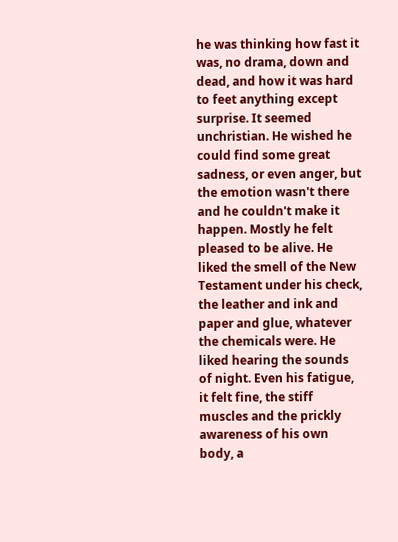he was thinking how fast it was, no drama, down and dead, and how it was hard to feet anything except surprise. It seemed unchristian. He wished he could find some great sadness, or even anger, but the emotion wasn't there and he couldn't make it happen. Mostly he felt pleased to be alive. He liked the smell of the New Testament under his check, the leather and ink and paper and glue, whatever the chemicals were. He liked hearing the sounds of night. Even his fatigue, it felt fine, the stiff muscles and the prickly awareness of his own body, a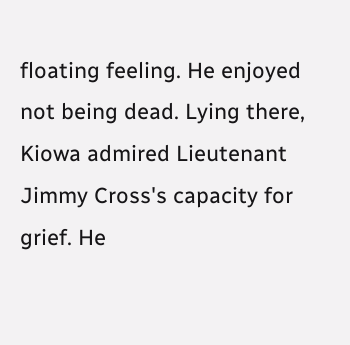floating feeling. He enjoyed not being dead. Lying there, Kiowa admired Lieutenant Jimmy Cross's capacity for grief. He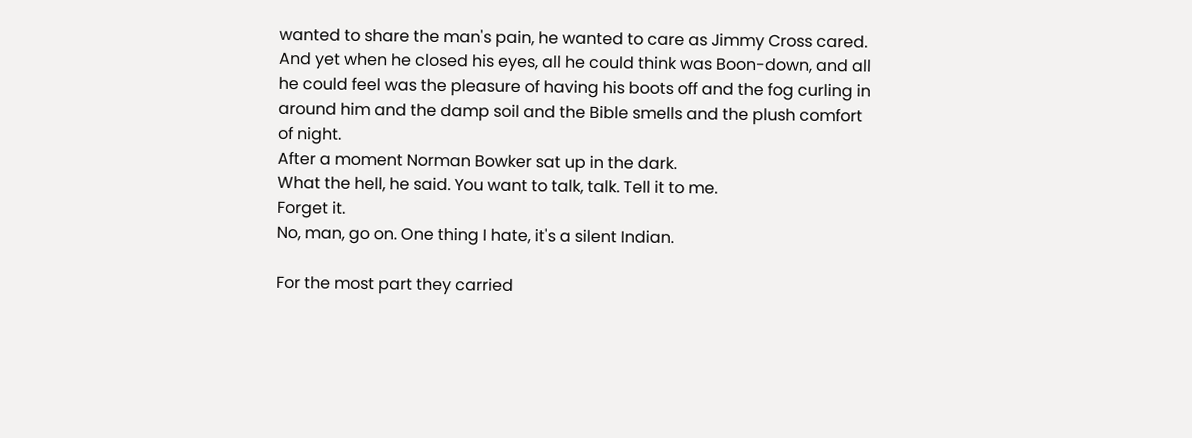wanted to share the man's pain, he wanted to care as Jimmy Cross cared. And yet when he closed his eyes, all he could think was Boon-down, and all he could feel was the pleasure of having his boots off and the fog curling in around him and the damp soil and the Bible smells and the plush comfort of night.
After a moment Norman Bowker sat up in the dark.
What the hell, he said. You want to talk, talk. Tell it to me.
Forget it.
No, man, go on. One thing I hate, it's a silent Indian.

For the most part they carried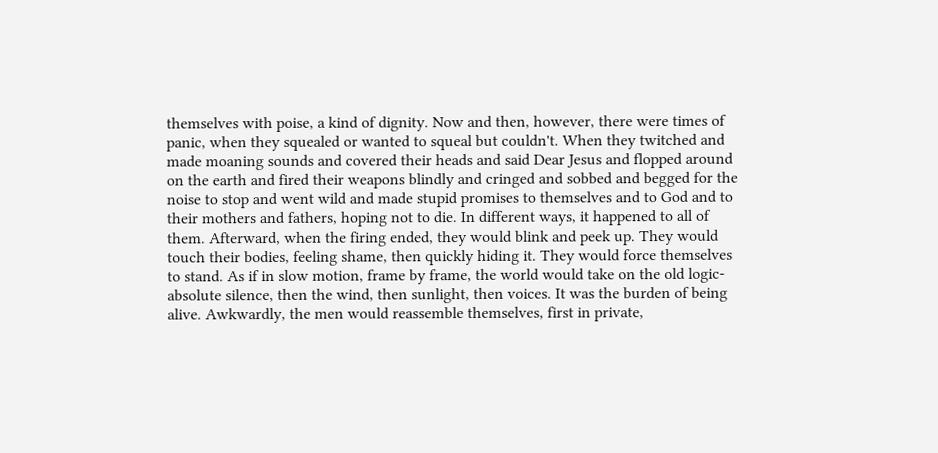themselves with poise, a kind of dignity. Now and then, however, there were times of panic, when they squealed or wanted to squeal but couldn't. When they twitched and made moaning sounds and covered their heads and said Dear Jesus and flopped around on the earth and fired their weapons blindly and cringed and sobbed and begged for the noise to stop and went wild and made stupid promises to themselves and to God and to their mothers and fathers, hoping not to die. In different ways, it happened to all of them. Afterward, when the firing ended, they would blink and peek up. They would touch their bodies, feeling shame, then quickly hiding it. They would force themselves to stand. As if in slow motion, frame by frame, the world would take on the old logic-absolute silence, then the wind, then sunlight, then voices. It was the burden of being alive. Awkwardly, the men would reassemble themselves, first in private,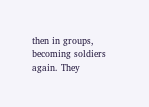then in groups, becoming soldiers again. They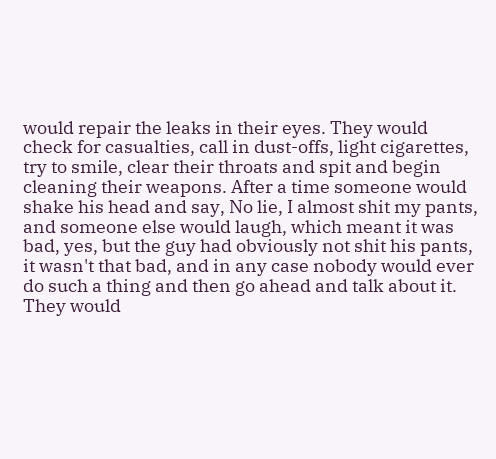would repair the leaks in their eyes. They would check for casualties, call in dust-offs, light cigarettes, try to smile, clear their throats and spit and begin cleaning their weapons. After a time someone would shake his head and say, No lie, I almost shit my pants, and someone else would laugh, which meant it was bad, yes, but the guy had obviously not shit his pants, it wasn't that bad, and in any case nobody would ever do such a thing and then go ahead and talk about it. They would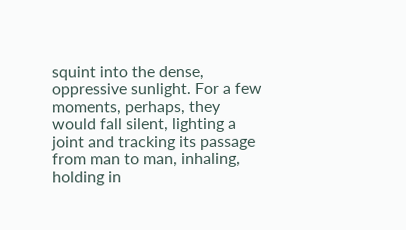squint into the dense, oppressive sunlight. For a few moments, perhaps, they would fall silent, lighting a joint and tracking its passage from man to man, inhaling, holding in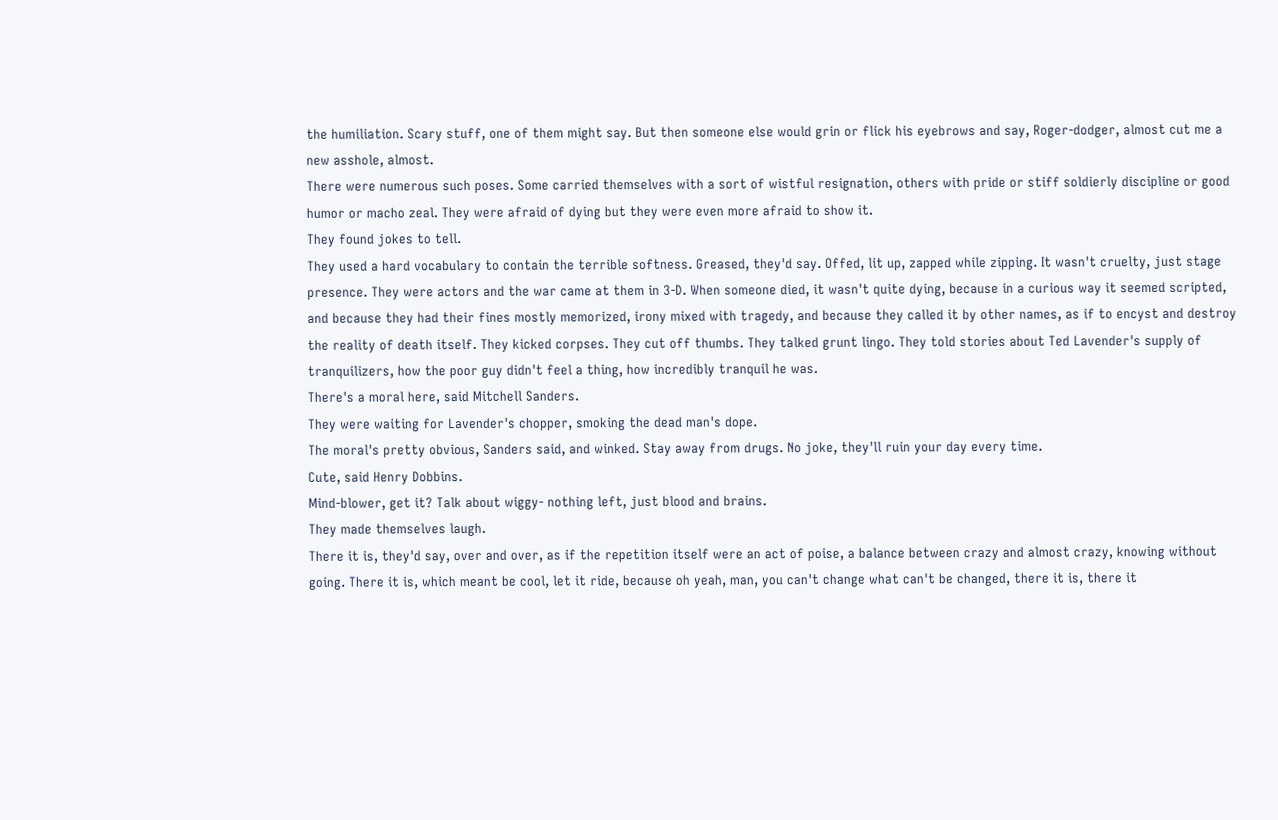the humiliation. Scary stuff, one of them might say. But then someone else would grin or flick his eyebrows and say, Roger-dodger, almost cut me a new asshole, almost.
There were numerous such poses. Some carried themselves with a sort of wistful resignation, others with pride or stiff soldierly discipline or good humor or macho zeal. They were afraid of dying but they were even more afraid to show it.
They found jokes to tell.
They used a hard vocabulary to contain the terrible softness. Greased, they'd say. Offed, lit up, zapped while zipping. It wasn't cruelty, just stage presence. They were actors and the war came at them in 3-D. When someone died, it wasn't quite dying, because in a curious way it seemed scripted, and because they had their fines mostly memorized, irony mixed with tragedy, and because they called it by other names, as if to encyst and destroy the reality of death itself. They kicked corpses. They cut off thumbs. They talked grunt lingo. They told stories about Ted Lavender's supply of tranquilizers, how the poor guy didn't feel a thing, how incredibly tranquil he was.
There's a moral here, said Mitchell Sanders.
They were waiting for Lavender's chopper, smoking the dead man's dope.
The moral's pretty obvious, Sanders said, and winked. Stay away from drugs. No joke, they'll ruin your day every time.
Cute, said Henry Dobbins.
Mind-blower, get it? Talk about wiggy- nothing left, just blood and brains.
They made themselves laugh.
There it is, they'd say, over and over, as if the repetition itself were an act of poise, a balance between crazy and almost crazy, knowing without going. There it is, which meant be cool, let it ride, because oh yeah, man, you can't change what can't be changed, there it is, there it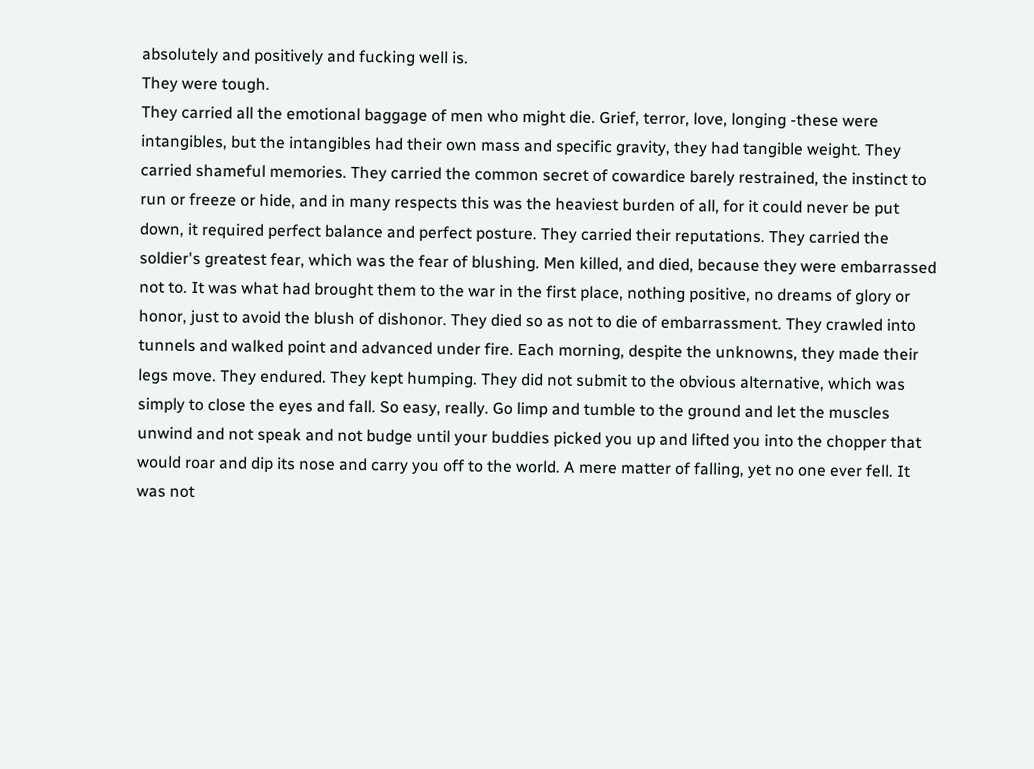absolutely and positively and fucking well is.
They were tough.
They carried all the emotional baggage of men who might die. Grief, terror, love, longing -these were intangibles, but the intangibles had their own mass and specific gravity, they had tangible weight. They carried shameful memories. They carried the common secret of cowardice barely restrained, the instinct to run or freeze or hide, and in many respects this was the heaviest burden of all, for it could never be put down, it required perfect balance and perfect posture. They carried their reputations. They carried the soldier's greatest fear, which was the fear of blushing. Men killed, and died, because they were embarrassed not to. It was what had brought them to the war in the first place, nothing positive, no dreams of glory or honor, just to avoid the blush of dishonor. They died so as not to die of embarrassment. They crawled into tunnels and walked point and advanced under fire. Each morning, despite the unknowns, they made their legs move. They endured. They kept humping. They did not submit to the obvious alternative, which was simply to close the eyes and fall. So easy, really. Go limp and tumble to the ground and let the muscles unwind and not speak and not budge until your buddies picked you up and lifted you into the chopper that would roar and dip its nose and carry you off to the world. A mere matter of falling, yet no one ever fell. It was not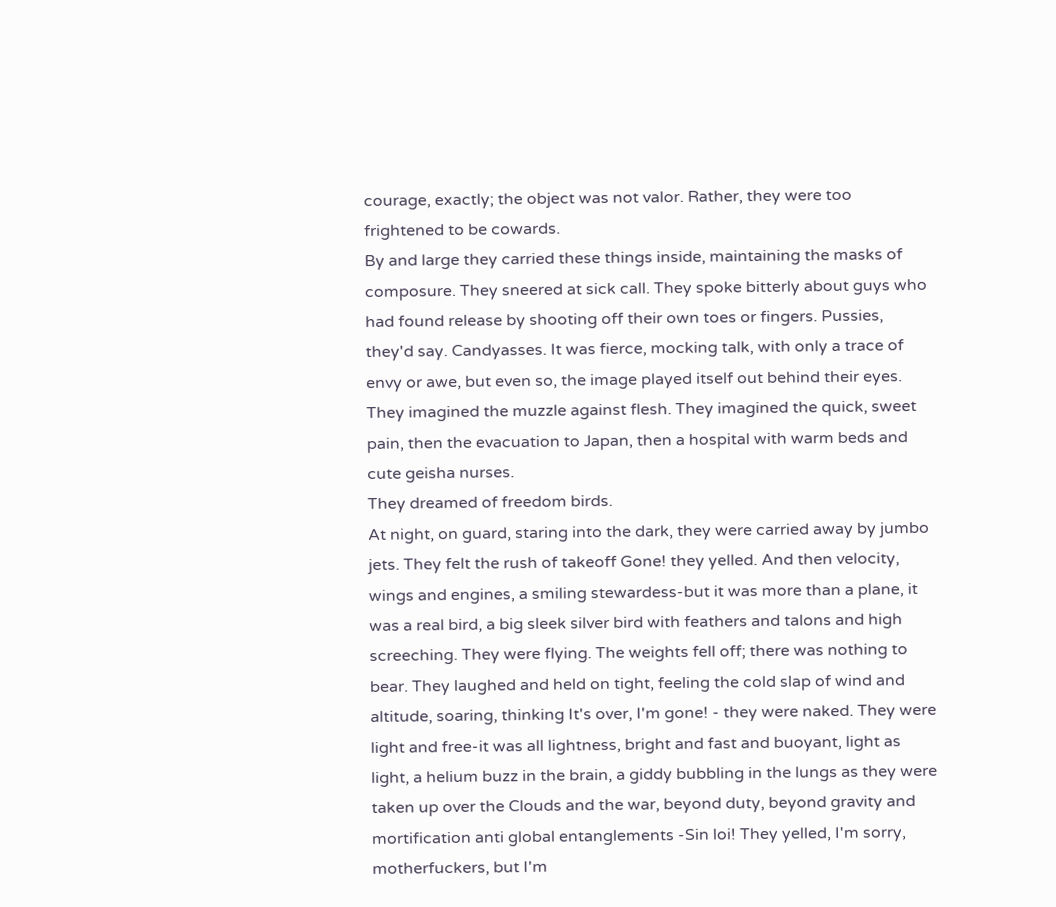courage, exactly; the object was not valor. Rather, they were too frightened to be cowards.
By and large they carried these things inside, maintaining the masks of composure. They sneered at sick call. They spoke bitterly about guys who had found release by shooting off their own toes or fingers. Pussies, they'd say. Candyasses. It was fierce, mocking talk, with only a trace of envy or awe, but even so, the image played itself out behind their eyes.
They imagined the muzzle against flesh. They imagined the quick, sweet pain, then the evacuation to Japan, then a hospital with warm beds and cute geisha nurses.
They dreamed of freedom birds.
At night, on guard, staring into the dark, they were carried away by jumbo jets. They felt the rush of takeoff Gone! they yelled. And then velocity, wings and engines, a smiling stewardess-but it was more than a plane, it was a real bird, a big sleek silver bird with feathers and talons and high screeching. They were flying. The weights fell off; there was nothing to bear. They laughed and held on tight, feeling the cold slap of wind and altitude, soaring, thinking It's over, I'm gone! - they were naked. They were light and free-it was all lightness, bright and fast and buoyant, light as light, a helium buzz in the brain, a giddy bubbling in the lungs as they were taken up over the Clouds and the war, beyond duty, beyond gravity and mortification anti global entanglements -Sin loi! They yelled, I'm sorry, motherfuckers, but I'm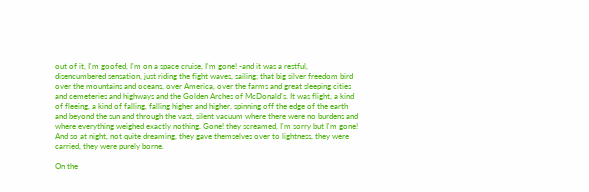out of it, I'm goofed, I'm on a space cruise, I'm gone! -and it was a restful, disencumbered sensation, just riding the fight waves, sailing; that big silver freedom bird over the mountains and oceans, over America, over the farms and great sleeping cities and cemeteries and highways and the Golden Arches of McDonald's. It was flight, a kind of fleeing, a kind of falling, falling higher and higher, spinning off the edge of the earth and beyond the sun and through the vast, silent vacuum where there were no burdens and where everything weighed exactly nothing. Gone! they screamed, I'm sorry but I'm gone! And so at night, not quite dreaming, they gave themselves over to lightness, they were carried, they were purely borne.

On the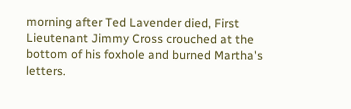morning after Ted Lavender died, First Lieutenant Jimmy Cross crouched at the bottom of his foxhole and burned Martha's letters.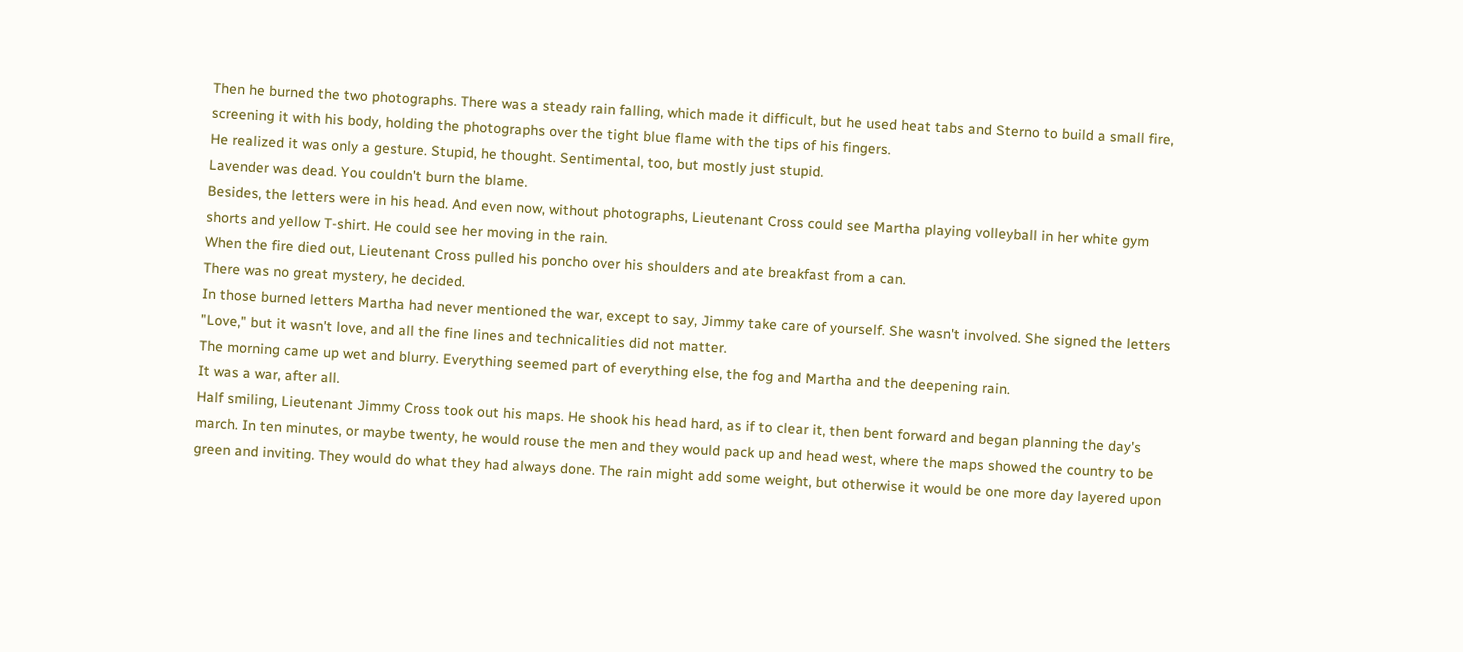Then he burned the two photographs. There was a steady rain falling, which made it difficult, but he used heat tabs and Sterno to build a small fire, screening it with his body, holding the photographs over the tight blue flame with the tips of his fingers.
He realized it was only a gesture. Stupid, he thought. Sentimental, too, but mostly just stupid.
Lavender was dead. You couldn't burn the blame.
Besides, the letters were in his head. And even now, without photographs, Lieutenant Cross could see Martha playing volleyball in her white gym shorts and yellow T-shirt. He could see her moving in the rain.
When the fire died out, Lieutenant Cross pulled his poncho over his shoulders and ate breakfast from a can.
There was no great mystery, he decided.
In those burned letters Martha had never mentioned the war, except to say, Jimmy take care of yourself. She wasn't involved. She signed the letters "Love," but it wasn't love, and all the fine lines and technicalities did not matter.
The morning came up wet and blurry. Everything seemed part of everything else, the fog and Martha and the deepening rain.
It was a war, after all.
Half smiling, Lieutenant Jimmy Cross took out his maps. He shook his head hard, as if to clear it, then bent forward and began planning the day's march. In ten minutes, or maybe twenty, he would rouse the men and they would pack up and head west, where the maps showed the country to be green and inviting. They would do what they had always done. The rain might add some weight, but otherwise it would be one more day layered upon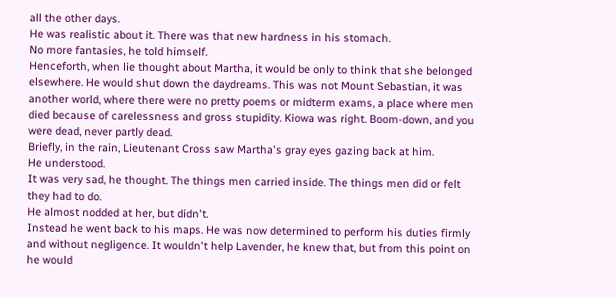all the other days.
He was realistic about it. There was that new hardness in his stomach.
No more fantasies, he told himself.
Henceforth, when lie thought about Martha, it would be only to think that she belonged elsewhere. He would shut down the daydreams. This was not Mount Sebastian, it was another world, where there were no pretty poems or midterm exams, a place where men died because of carelessness and gross stupidity. Kiowa was right. Boom-down, and you were dead, never partly dead.
Briefly, in the rain, Lieutenant Cross saw Martha's gray eyes gazing back at him.
He understood.
It was very sad, he thought. The things men carried inside. The things men did or felt they had to do.
He almost nodded at her, but didn't.
Instead he went back to his maps. He was now determined to perform his duties firmly and without negligence. It wouldn't help Lavender, he knew that, but from this point on he would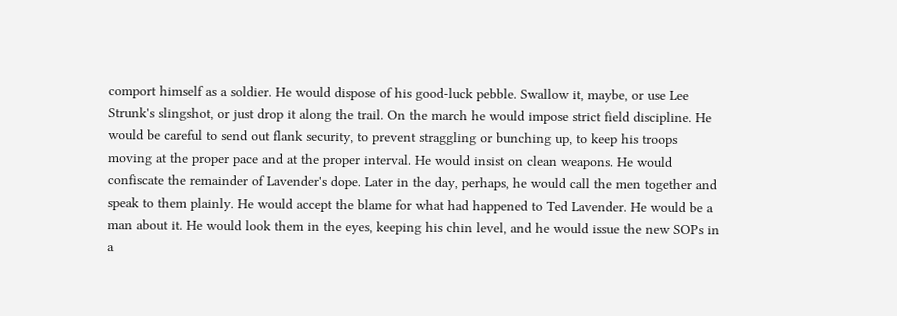comport himself as a soldier. He would dispose of his good-luck pebble. Swallow it, maybe, or use Lee Strunk's slingshot, or just drop it along the trail. On the march he would impose strict field discipline. He would be careful to send out flank security, to prevent straggling or bunching up, to keep his troops moving at the proper pace and at the proper interval. He would insist on clean weapons. He would confiscate the remainder of Lavender's dope. Later in the day, perhaps, he would call the men together and speak to them plainly. He would accept the blame for what had happened to Ted Lavender. He would be a man about it. He would look them in the eyes, keeping his chin level, and he would issue the new SOPs in a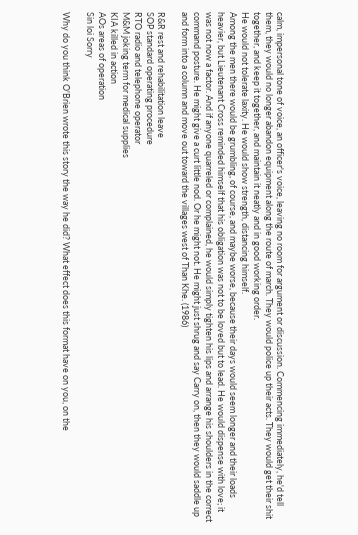calm, impersonal tone of voice, an officer's voice, leaving no room for argument or discussion. Commencing immediately, he'd tell them, they would no longer abandon equipment along the route of march. They would police up their acts. They would get their shit together, and keep it together, and maintain it neatly and in good working order.
He would not tolerate laxity. He would show strength, distancing himself.
Among the men there would be grumbling, of course, and maybe worse, because their days would seem longer and their loads heavier, but Lieutenant Cross reminded himself that his obligation was not to be loved but to lead. He would dispense with love; it was not now a factor. And if anyone quarreled or complained, he would simply tighten his lips and arrange his shoulders in the correct command posture. He might give a curt little nod. Or he might not. He might just shrug and say Carry on, then they would saddle up and form into a column and move out toward the villages west of Than Khe. (1986)

R&R rest and rehabilitation leave
SOP standard operating procedure
RTO radio and telephone operator
M&M joking term for medical supplies
KIA killed in action
AOs areas of operation
Sin loi Sorry

Why do you think O'Brien wrote this story the way he did? What effect does this format have on you, on the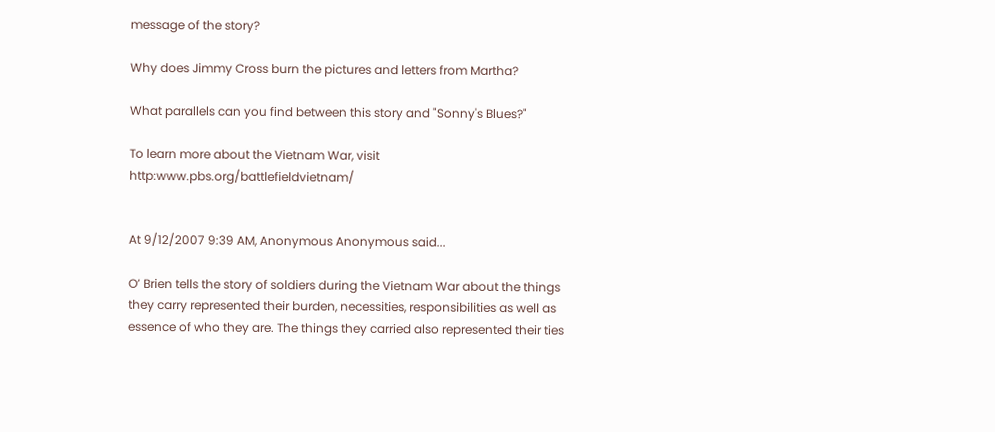message of the story?

Why does Jimmy Cross burn the pictures and letters from Martha?

What parallels can you find between this story and "Sonny's Blues?"

To learn more about the Vietnam War, visit http:www.pbs.org/battlefieldvietnam/


At 9/12/2007 9:39 AM, Anonymous Anonymous said...

O’ Brien tells the story of soldiers during the Vietnam War about the things they carry represented their burden, necessities, responsibilities as well as essence of who they are. The things they carried also represented their ties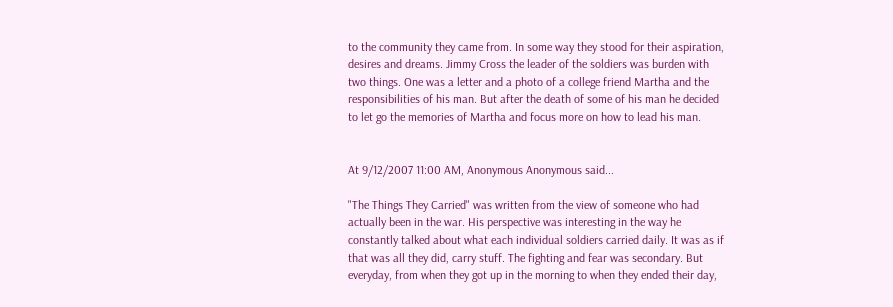to the community they came from. In some way they stood for their aspiration, desires and dreams. Jimmy Cross the leader of the soldiers was burden with two things. One was a letter and a photo of a college friend Martha and the responsibilities of his man. But after the death of some of his man he decided to let go the memories of Martha and focus more on how to lead his man.


At 9/12/2007 11:00 AM, Anonymous Anonymous said...

"The Things They Carried" was written from the view of someone who had actually been in the war. His perspective was interesting in the way he constantly talked about what each individual soldiers carried daily. It was as if that was all they did, carry stuff. The fighting and fear was secondary. But everyday, from when they got up in the morning to when they ended their day,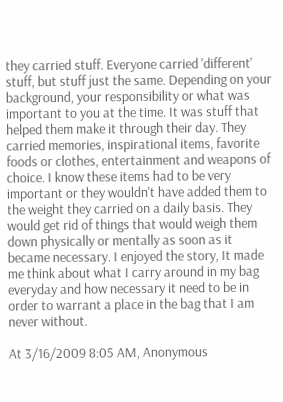they carried stuff. Everyone carried 'different' stuff, but stuff just the same. Depending on your background, your responsibility or what was important to you at the time. It was stuff that helped them make it through their day. They carried memories, inspirational items, favorite foods or clothes, entertainment and weapons of choice. I know these items had to be very important or they wouldn't have added them to the weight they carried on a daily basis. They would get rid of things that would weigh them down physically or mentally as soon as it became necessary. I enjoyed the story, It made me think about what I carry around in my bag everyday and how necessary it need to be in order to warrant a place in the bag that I am never without.

At 3/16/2009 8:05 AM, Anonymous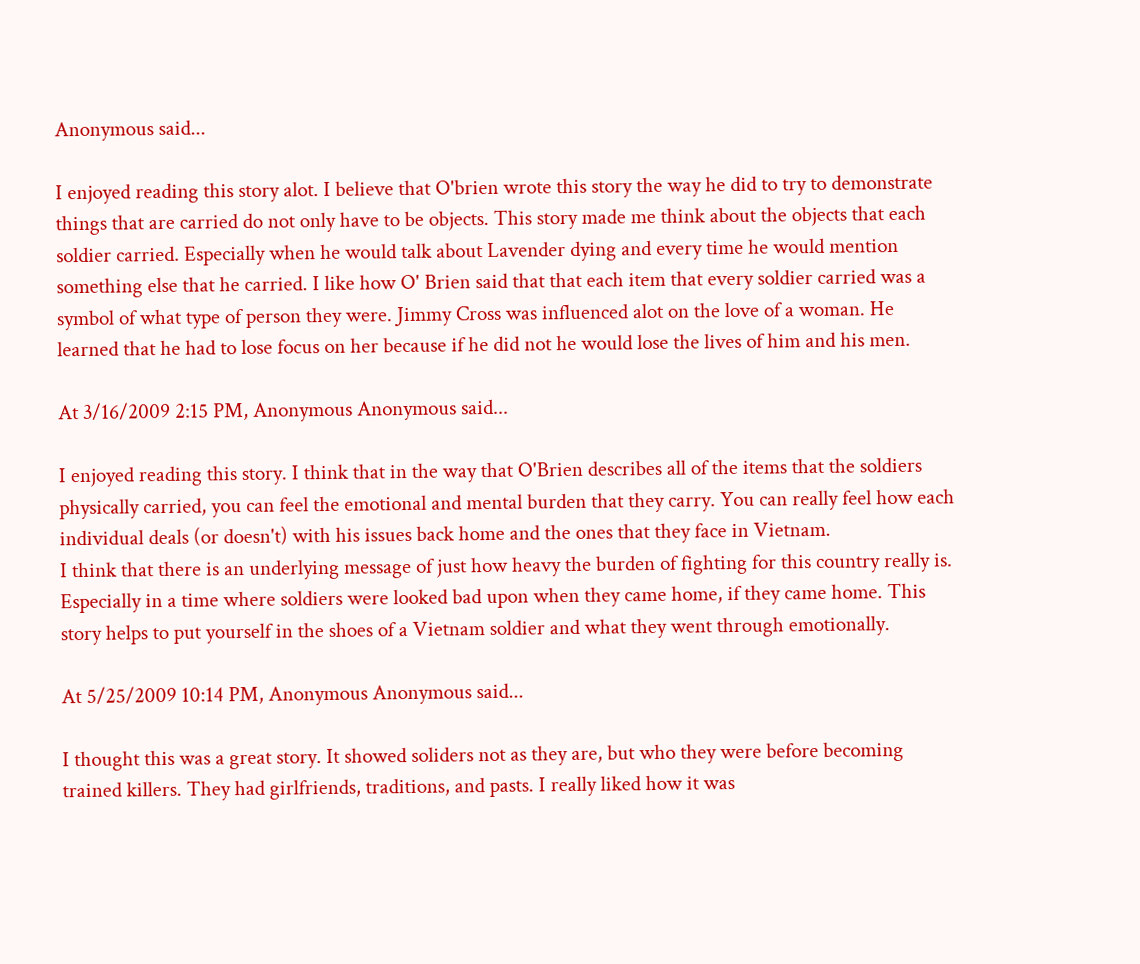Anonymous said...

I enjoyed reading this story alot. I believe that O'brien wrote this story the way he did to try to demonstrate things that are carried do not only have to be objects. This story made me think about the objects that each soldier carried. Especially when he would talk about Lavender dying and every time he would mention something else that he carried. I like how O' Brien said that that each item that every soldier carried was a symbol of what type of person they were. Jimmy Cross was influenced alot on the love of a woman. He learned that he had to lose focus on her because if he did not he would lose the lives of him and his men.

At 3/16/2009 2:15 PM, Anonymous Anonymous said...

I enjoyed reading this story. I think that in the way that O'Brien describes all of the items that the soldiers physically carried, you can feel the emotional and mental burden that they carry. You can really feel how each individual deals (or doesn't) with his issues back home and the ones that they face in Vietnam.
I think that there is an underlying message of just how heavy the burden of fighting for this country really is. Especially in a time where soldiers were looked bad upon when they came home, if they came home. This story helps to put yourself in the shoes of a Vietnam soldier and what they went through emotionally.

At 5/25/2009 10:14 PM, Anonymous Anonymous said...

I thought this was a great story. It showed soliders not as they are, but who they were before becoming trained killers. They had girlfriends, traditions, and pasts. I really liked how it was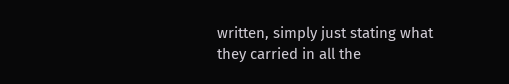written, simply just stating what they carried in all the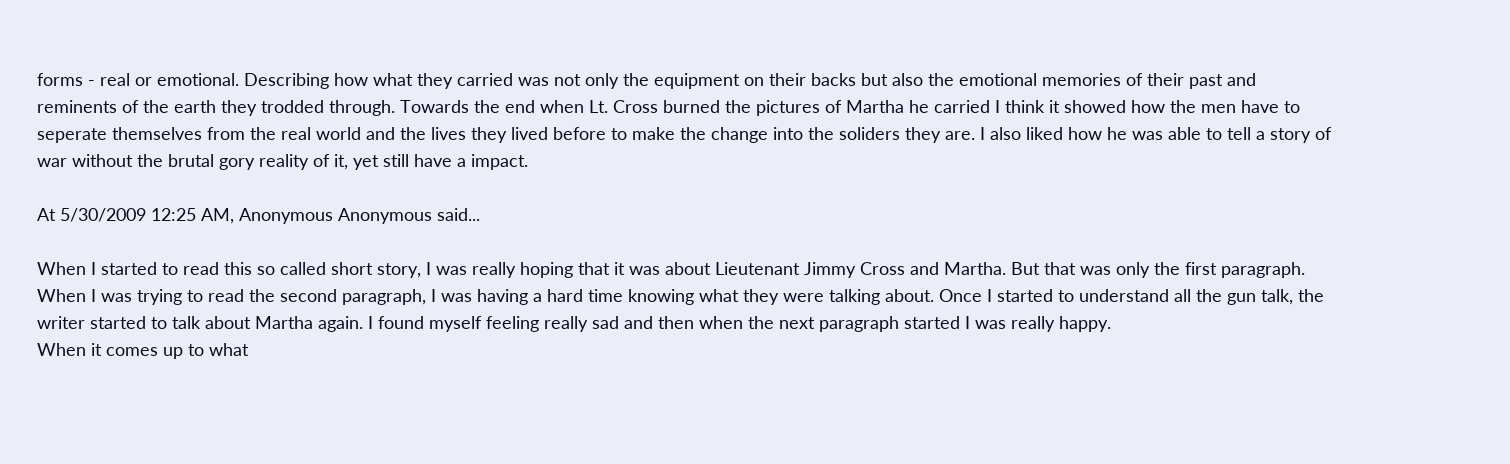forms - real or emotional. Describing how what they carried was not only the equipment on their backs but also the emotional memories of their past and reminents of the earth they trodded through. Towards the end when Lt. Cross burned the pictures of Martha he carried I think it showed how the men have to seperate themselves from the real world and the lives they lived before to make the change into the soliders they are. I also liked how he was able to tell a story of war without the brutal gory reality of it, yet still have a impact.

At 5/30/2009 12:25 AM, Anonymous Anonymous said...

When I started to read this so called short story, I was really hoping that it was about Lieutenant Jimmy Cross and Martha. But that was only the first paragraph. When I was trying to read the second paragraph, I was having a hard time knowing what they were talking about. Once I started to understand all the gun talk, the writer started to talk about Martha again. I found myself feeling really sad and then when the next paragraph started I was really happy.
When it comes up to what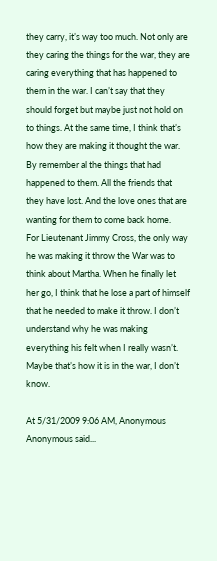they carry, it’s way too much. Not only are they caring the things for the war, they are caring everything that has happened to them in the war. I can’t say that they should forget but maybe just not hold on to things. At the same time, I think that’s how they are making it thought the war. By remember al the things that had happened to them. All the friends that they have lost. And the love ones that are wanting for them to come back home.
For Lieutenant Jimmy Cross, the only way he was making it throw the War was to think about Martha. When he finally let her go, I think that he lose a part of himself that he needed to make it throw. I don’t understand why he was making everything his felt when I really wasn’t. Maybe that’s how it is in the war, I don’t know.

At 5/31/2009 9:06 AM, Anonymous Anonymous said...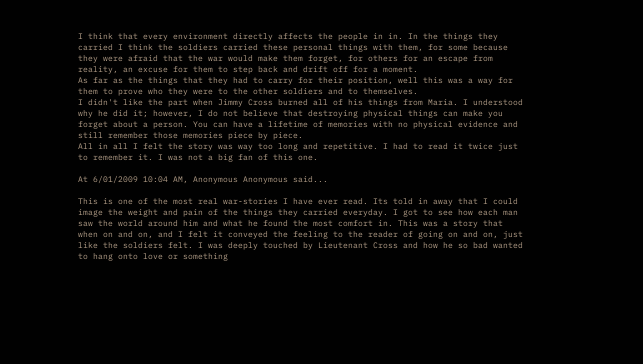I think that every environment directly affects the people in in. In the things they carried I think the soldiers carried these personal things with them, for some because they were afraid that the war would make them forget, for others for an escape from reality, an excuse for them to step back and drift off for a moment.
As far as the things that they had to carry for their position, well this was a way for them to prove who they were to the other soldiers and to themselves.
I didn't like the part when Jimmy Cross burned all of his things from Maria. I understood why he did it; however, I do not believe that destroying physical things can make you forget about a person. You can have a lifetime of memories with no physical evidence and still remember those memories piece by piece.
All in all I felt the story was way too long and repetitive. I had to read it twice just to remember it. I was not a big fan of this one.

At 6/01/2009 10:04 AM, Anonymous Anonymous said...

This is one of the most real war-stories I have ever read. Its told in away that I could image the weight and pain of the things they carried everyday. I got to see how each man saw the world around him and what he found the most comfort in. This was a story that when on and on, and I felt it conveyed the feeling to the reader of going on and on, just like the soldiers felt. I was deeply touched by Lieutenant Cross and how he so bad wanted to hang onto love or something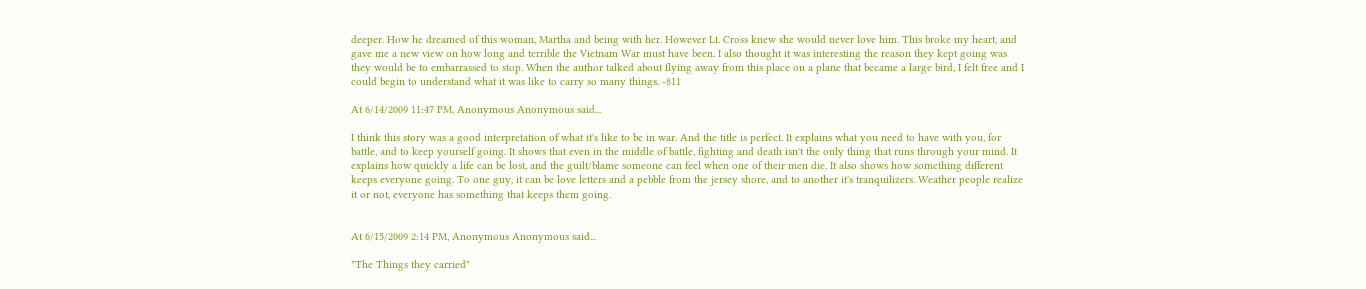deeper. How he dreamed of this woman, Martha and being with her. However Lt. Cross knew she would never love him. This broke my heart, and gave me a new view on how long and terrible the Vietnam War must have been. I also thought it was interesting the reason they kept going was they would be to embarrassed to stop. When the author talked about flying away from this place on a plane that became a large bird, I felt free and I could begin to understand what it was like to carry so many things. -811

At 6/14/2009 11:47 PM, Anonymous Anonymous said...

I think this story was a good interpretation of what it's like to be in war. And the title is perfect. It explains what you need to have with you, for battle, and to keep yourself going. It shows that even in the middle of battle, fighting and death isn't the only thing that runs through your mind. It explains how quickly a life can be lost, and the guilt/blame someone can feel when one of their men die. It also shows how something different keeps everyone going. To one guy, it can be love letters and a pebble from the jersey shore, and to another it's tranquilizers. Weather people realize it or not, everyone has something that keeps them going.


At 6/15/2009 2:14 PM, Anonymous Anonymous said...

"The Things they carried"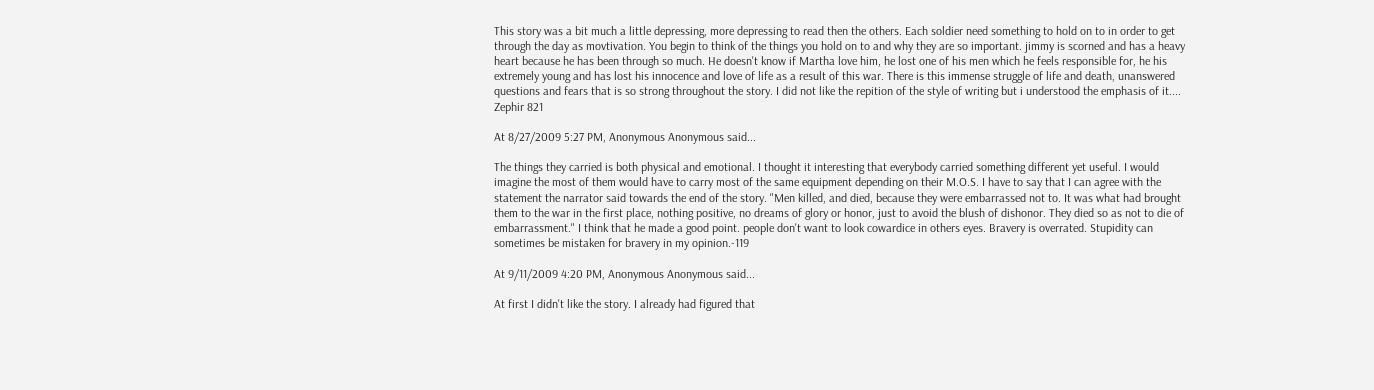This story was a bit much a little depressing, more depressing to read then the others. Each soldier need something to hold on to in order to get through the day as movtivation. You begin to think of the things you hold on to and why they are so important. jimmy is scorned and has a heavy heart because he has been through so much. He doesn't know if Martha love him, he lost one of his men which he feels responsible for, he his extremely young and has lost his innocence and love of life as a result of this war. There is this immense struggle of life and death, unanswered questions and fears that is so strong throughout the story. I did not like the repition of the style of writing but i understood the emphasis of it....
Zephir 821

At 8/27/2009 5:27 PM, Anonymous Anonymous said...

The things they carried is both physical and emotional. I thought it interesting that everybody carried something different yet useful. I would imagine the most of them would have to carry most of the same equipment depending on their M.O.S. I have to say that I can agree with the statement the narrator said towards the end of the story. "Men killed, and died, because they were embarrassed not to. It was what had brought them to the war in the first place, nothing positive, no dreams of glory or honor, just to avoid the blush of dishonor. They died so as not to die of embarrassment." I think that he made a good point. people don't want to look cowardice in others eyes. Bravery is overrated. Stupidity can sometimes be mistaken for bravery in my opinion.-119

At 9/11/2009 4:20 PM, Anonymous Anonymous said...

At first I didn't like the story. I already had figured that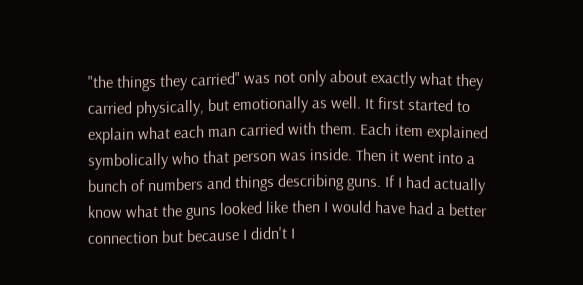"the things they carried" was not only about exactly what they carried physically, but emotionally as well. It first started to explain what each man carried with them. Each item explained symbolically who that person was inside. Then it went into a bunch of numbers and things describing guns. If I had actually know what the guns looked like then I would have had a better connection but because I didn't I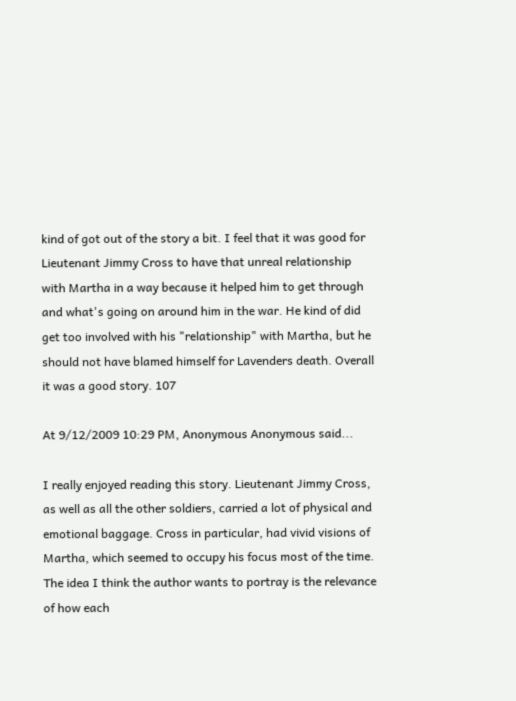kind of got out of the story a bit. I feel that it was good for Lieutenant Jimmy Cross to have that unreal relationship with Martha in a way because it helped him to get through and what's going on around him in the war. He kind of did get too involved with his "relationship" with Martha, but he should not have blamed himself for Lavenders death. Overall it was a good story. 107

At 9/12/2009 10:29 PM, Anonymous Anonymous said...

I really enjoyed reading this story. Lieutenant Jimmy Cross, as well as all the other soldiers, carried a lot of physical and emotional baggage. Cross in particular, had vivid visions of Martha, which seemed to occupy his focus most of the time. The idea I think the author wants to portray is the relevance of how each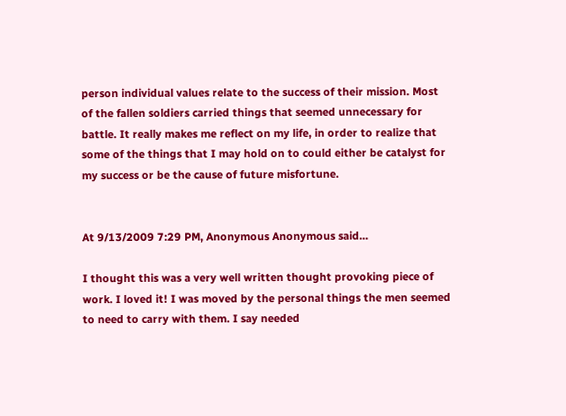person individual values relate to the success of their mission. Most of the fallen soldiers carried things that seemed unnecessary for battle. It really makes me reflect on my life, in order to realize that some of the things that I may hold on to could either be catalyst for my success or be the cause of future misfortune.


At 9/13/2009 7:29 PM, Anonymous Anonymous said...

I thought this was a very well written thought provoking piece of work. I loved it! I was moved by the personal things the men seemed to need to carry with them. I say needed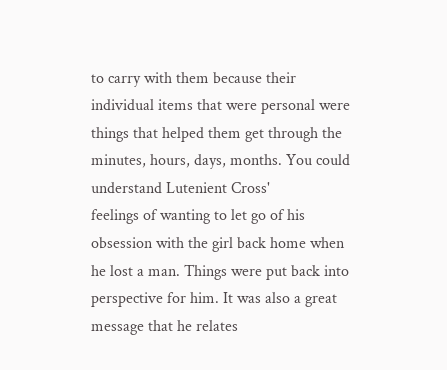to carry with them because their individual items that were personal were things that helped them get through the minutes, hours, days, months. You could understand Lutenient Cross'
feelings of wanting to let go of his obsession with the girl back home when he lost a man. Things were put back into perspective for him. It was also a great message that he relates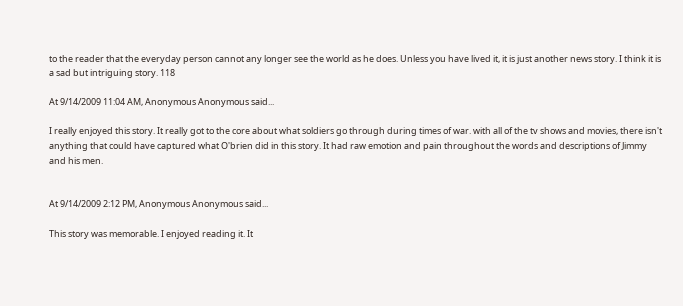to the reader that the everyday person cannot any longer see the world as he does. Unless you have lived it, it is just another news story. I think it is a sad but intriguing story. 118

At 9/14/2009 11:04 AM, Anonymous Anonymous said...

I really enjoyed this story. It really got to the core about what soldiers go through during times of war. with all of the tv shows and movies, there isn't anything that could have captured what O'brien did in this story. It had raw emotion and pain throughout the words and descriptions of Jimmy and his men.


At 9/14/2009 2:12 PM, Anonymous Anonymous said...

This story was memorable. I enjoyed reading it. It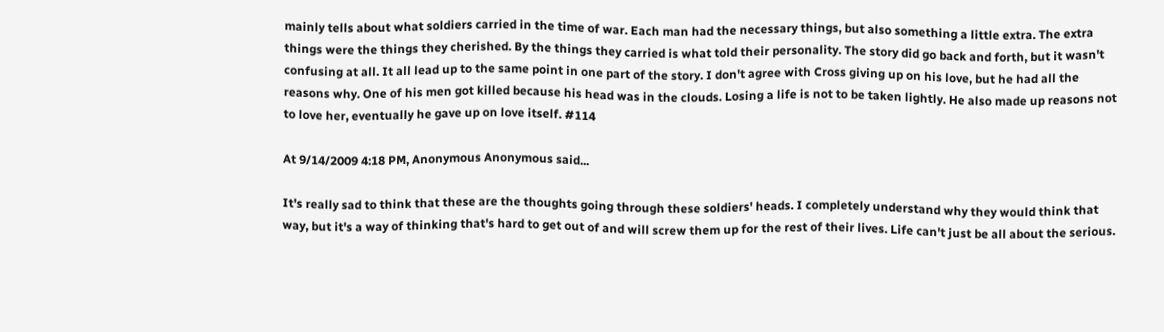mainly tells about what soldiers carried in the time of war. Each man had the necessary things, but also something a little extra. The extra things were the things they cherished. By the things they carried is what told their personality. The story did go back and forth, but it wasn't confusing at all. It all lead up to the same point in one part of the story. I don't agree with Cross giving up on his love, but he had all the reasons why. One of his men got killed because his head was in the clouds. Losing a life is not to be taken lightly. He also made up reasons not to love her, eventually he gave up on love itself. #114

At 9/14/2009 4:18 PM, Anonymous Anonymous said...

It's really sad to think that these are the thoughts going through these soldiers' heads. I completely understand why they would think that way, but it's a way of thinking that's hard to get out of and will screw them up for the rest of their lives. Life can't just be all about the serious.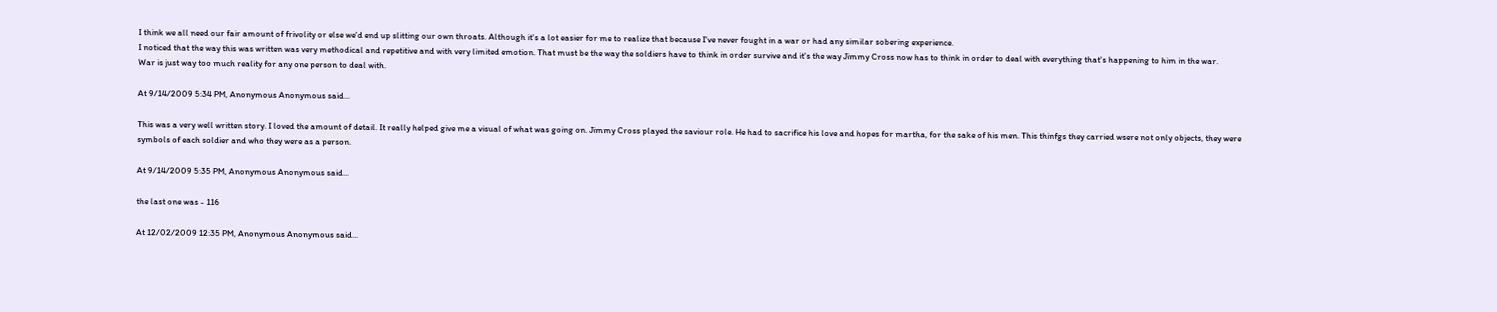I think we all need our fair amount of frivolity or else we'd end up slitting our own throats. Although it's a lot easier for me to realize that because I've never fought in a war or had any similar sobering experience.
I noticed that the way this was written was very methodical and repetitive and with very limited emotion. That must be the way the soldiers have to think in order survive and it's the way Jimmy Cross now has to think in order to deal with everything that's happening to him in the war.
War is just way too much reality for any one person to deal with.

At 9/14/2009 5:34 PM, Anonymous Anonymous said...

This was a very well written story. I loved the amount of detail. It really helped give me a visual of what was going on. Jimmy Cross played the saviour role. He had to sacrifice his love and hopes for martha, for the sake of his men. This thinfgs they carried wsere not only objects, they were symbols of each soldier and who they were as a person.

At 9/14/2009 5:35 PM, Anonymous Anonymous said...

the last one was - 116

At 12/02/2009 12:35 PM, Anonymous Anonymous said...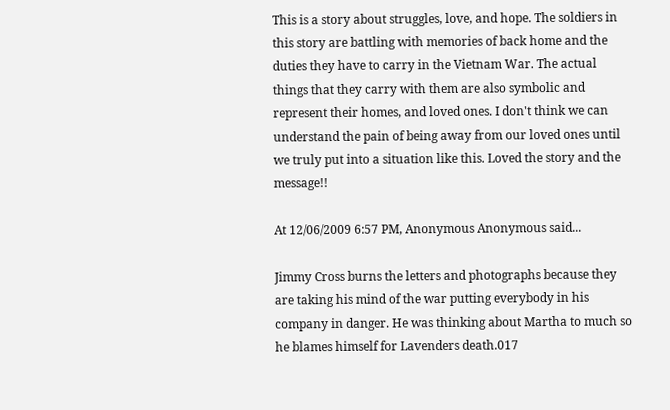This is a story about struggles, love, and hope. The soldiers in this story are battling with memories of back home and the duties they have to carry in the Vietnam War. The actual things that they carry with them are also symbolic and represent their homes, and loved ones. I don't think we can understand the pain of being away from our loved ones until we truly put into a situation like this. Loved the story and the message!!

At 12/06/2009 6:57 PM, Anonymous Anonymous said...

Jimmy Cross burns the letters and photographs because they are taking his mind of the war putting everybody in his company in danger. He was thinking about Martha to much so he blames himself for Lavenders death.017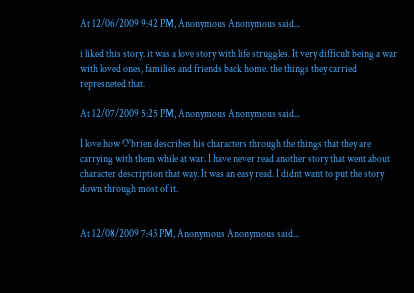At 12/06/2009 9:42 PM, Anonymous Anonymous said...

i liked this story. it was a love story with life struggles. It very difficult being a war with loved ones, families and friends back home. the things they carried represneted that.

At 12/07/2009 5:25 PM, Anonymous Anonymous said...

I love how O'brien describes his characters through the things that they are carrying with them while at war. I have never read another story that went about character description that way. It was an easy read. I didnt want to put the story down through most of it.


At 12/08/2009 7:43 PM, Anonymous Anonymous said...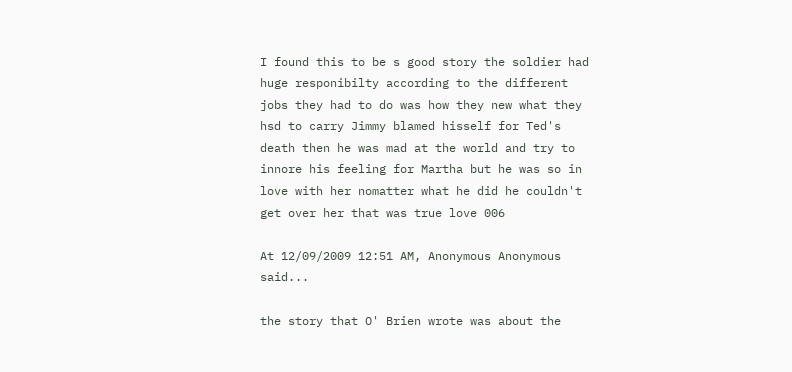I found this to be s good story the soldier had huge responibilty according to the different jobs they had to do was how they new what they hsd to carry Jimmy blamed hisself for Ted's death then he was mad at the world and try to innore his feeling for Martha but he was so in love with her nomatter what he did he couldn't get over her that was true love 006

At 12/09/2009 12:51 AM, Anonymous Anonymous said...

the story that O' Brien wrote was about the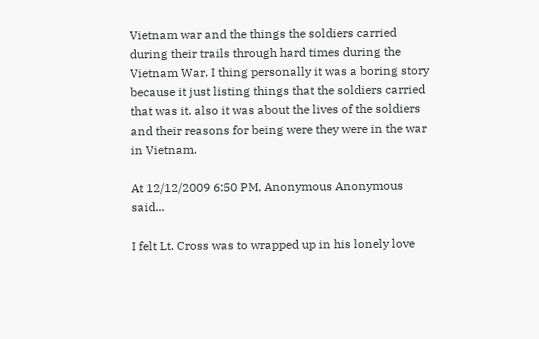Vietnam war and the things the soldiers carried during their trails through hard times during the Vietnam War. I thing personally it was a boring story because it just listing things that the soldiers carried that was it. also it was about the lives of the soldiers and their reasons for being were they were in the war in Vietnam.

At 12/12/2009 6:50 PM, Anonymous Anonymous said...

I felt Lt. Cross was to wrapped up in his lonely love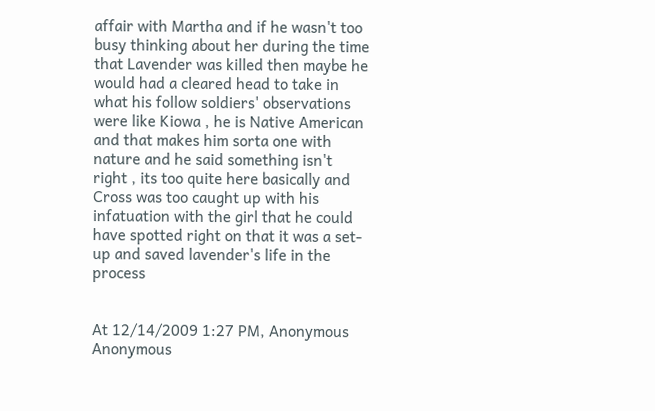affair with Martha and if he wasn't too busy thinking about her during the time that Lavender was killed then maybe he would had a cleared head to take in what his follow soldiers' observations were like Kiowa , he is Native American and that makes him sorta one with nature and he said something isn't right , its too quite here basically and Cross was too caught up with his infatuation with the girl that he could have spotted right on that it was a set-up and saved lavender's life in the process


At 12/14/2009 1:27 PM, Anonymous Anonymous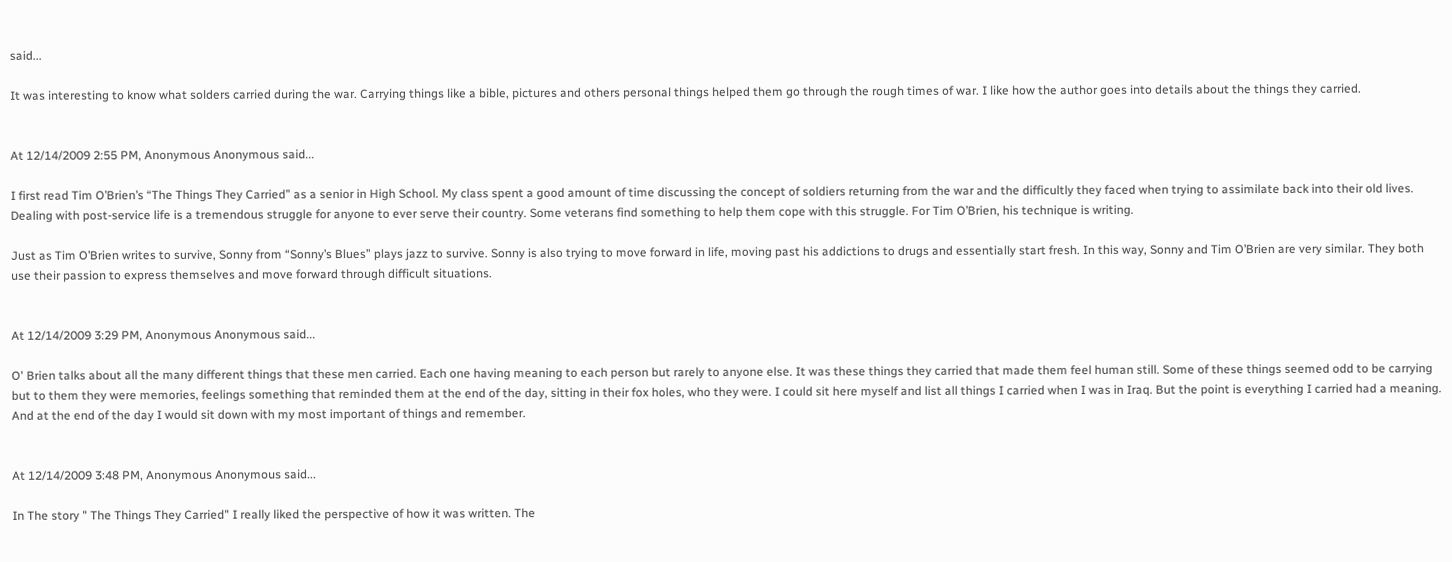said...

It was interesting to know what solders carried during the war. Carrying things like a bible, pictures and others personal things helped them go through the rough times of war. I like how the author goes into details about the things they carried.


At 12/14/2009 2:55 PM, Anonymous Anonymous said...

I first read Tim O’Brien’s “The Things They Carried” as a senior in High School. My class spent a good amount of time discussing the concept of soldiers returning from the war and the difficultly they faced when trying to assimilate back into their old lives. Dealing with post-service life is a tremendous struggle for anyone to ever serve their country. Some veterans find something to help them cope with this struggle. For Tim O’Brien, his technique is writing.

Just as Tim O’Brien writes to survive, Sonny from “Sonny’s Blues” plays jazz to survive. Sonny is also trying to move forward in life, moving past his addictions to drugs and essentially start fresh. In this way, Sonny and Tim O’Brien are very similar. They both use their passion to express themselves and move forward through difficult situations.


At 12/14/2009 3:29 PM, Anonymous Anonymous said...

O' Brien talks about all the many different things that these men carried. Each one having meaning to each person but rarely to anyone else. It was these things they carried that made them feel human still. Some of these things seemed odd to be carrying but to them they were memories, feelings something that reminded them at the end of the day, sitting in their fox holes, who they were. I could sit here myself and list all things I carried when I was in Iraq. But the point is everything I carried had a meaning. And at the end of the day I would sit down with my most important of things and remember.


At 12/14/2009 3:48 PM, Anonymous Anonymous said...

In The story " The Things They Carried" I really liked the perspective of how it was written. The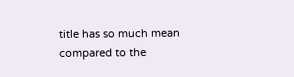title has so much mean compared to the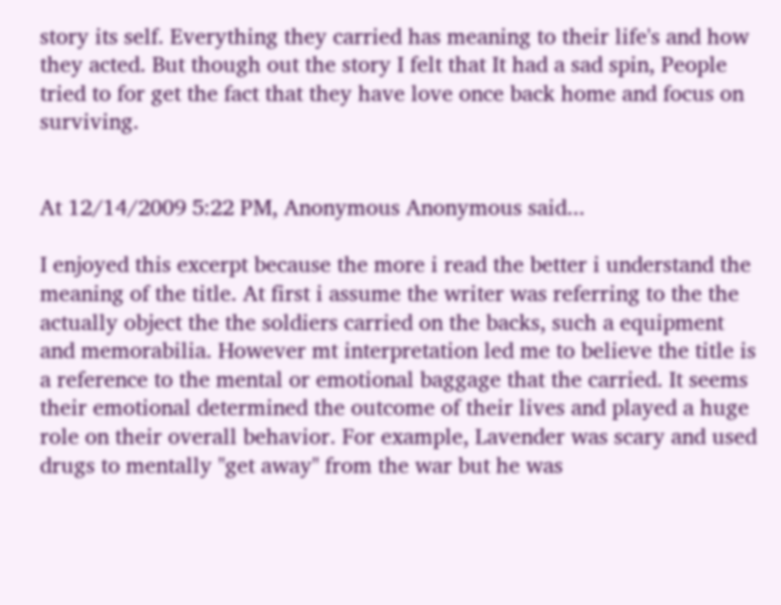story its self. Everything they carried has meaning to their life's and how they acted. But though out the story I felt that It had a sad spin, People tried to for get the fact that they have love once back home and focus on surviving.


At 12/14/2009 5:22 PM, Anonymous Anonymous said...

I enjoyed this excerpt because the more i read the better i understand the meaning of the title. At first i assume the writer was referring to the the actually object the the soldiers carried on the backs, such a equipment and memorabilia. However mt interpretation led me to believe the title is a reference to the mental or emotional baggage that the carried. It seems their emotional determined the outcome of their lives and played a huge role on their overall behavior. For example, Lavender was scary and used drugs to mentally "get away" from the war but he was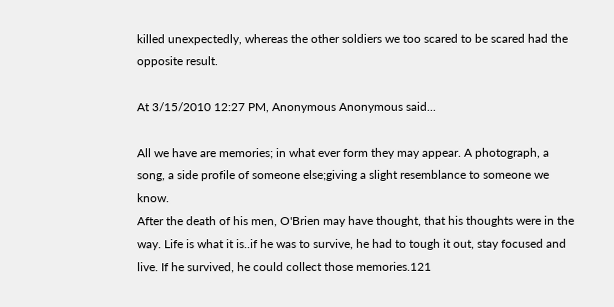killed unexpectedly, whereas the other soldiers we too scared to be scared had the opposite result.

At 3/15/2010 12:27 PM, Anonymous Anonymous said...

All we have are memories; in what ever form they may appear. A photograph, a song, a side profile of someone else;giving a slight resemblance to someone we know.
After the death of his men, O'Brien may have thought, that his thoughts were in the way. Life is what it is..if he was to survive, he had to tough it out, stay focused and live. If he survived, he could collect those memories.121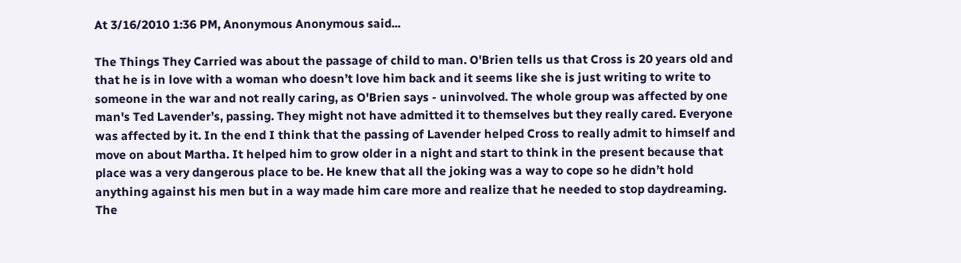At 3/16/2010 1:36 PM, Anonymous Anonymous said...

The Things They Carried was about the passage of child to man. O'Brien tells us that Cross is 20 years old and that he is in love with a woman who doesn’t love him back and it seems like she is just writing to write to someone in the war and not really caring, as O'Brien says - uninvolved. The whole group was affected by one man's Ted Lavender’s, passing. They might not have admitted it to themselves but they really cared. Everyone was affected by it. In the end I think that the passing of Lavender helped Cross to really admit to himself and move on about Martha. It helped him to grow older in a night and start to think in the present because that place was a very dangerous place to be. He knew that all the joking was a way to cope so he didn’t hold anything against his men but in a way made him care more and realize that he needed to stop daydreaming. The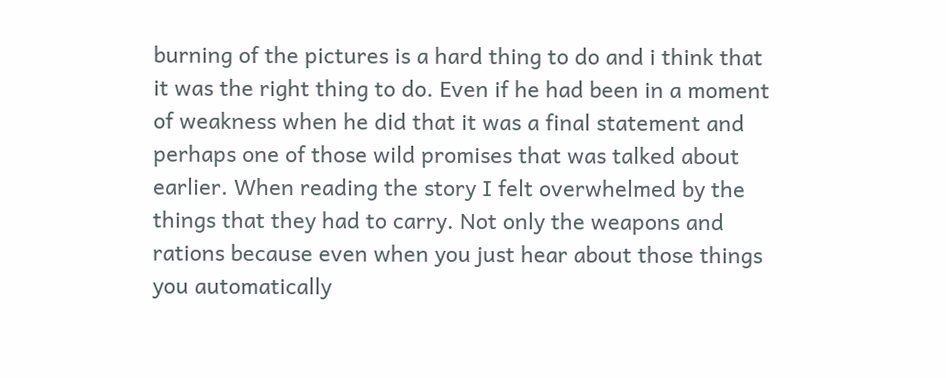burning of the pictures is a hard thing to do and i think that it was the right thing to do. Even if he had been in a moment of weakness when he did that it was a final statement and perhaps one of those wild promises that was talked about earlier. When reading the story I felt overwhelmed by the things that they had to carry. Not only the weapons and rations because even when you just hear about those things you automatically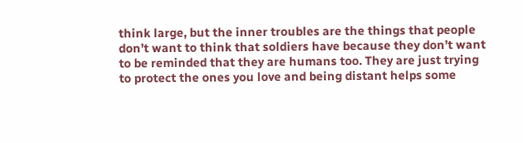think large, but the inner troubles are the things that people don’t want to think that soldiers have because they don’t want to be reminded that they are humans too. They are just trying to protect the ones you love and being distant helps some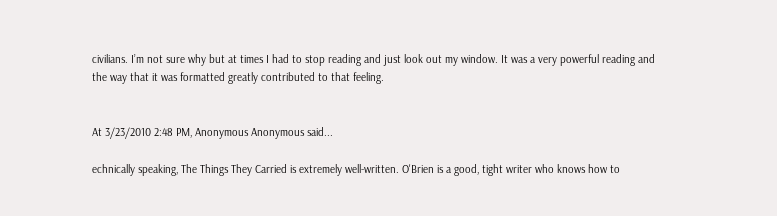civilians. I’m not sure why but at times I had to stop reading and just look out my window. It was a very powerful reading and the way that it was formatted greatly contributed to that feeling.


At 3/23/2010 2:48 PM, Anonymous Anonymous said...

echnically speaking, The Things They Carried is extremely well-written. O'Brien is a good, tight writer who knows how to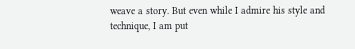weave a story. But even while I admire his style and technique, I am put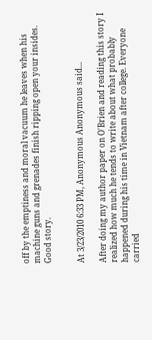off by the emptiness and moral vacuum he leaves when his machine guns and grenades finish ripping open your insides. Good story.


At 3/23/2010 6:33 PM, Anonymous Anonymous said...

After doing my author paper on O'Brien and reading this story I realized how much he tends to write about what probably happened during his time in Vietnam after college. Everyone carried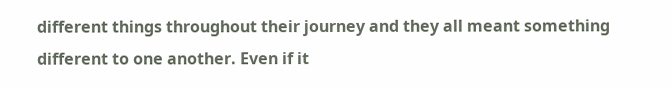different things throughout their journey and they all meant something different to one another. Even if it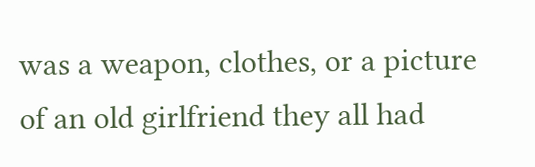was a weapon, clothes, or a picture of an old girlfriend they all had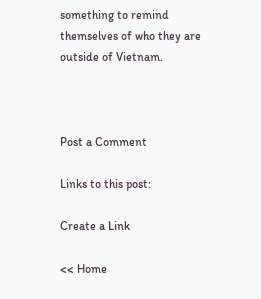something to remind themselves of who they are outside of Vietnam.



Post a Comment

Links to this post:

Create a Link

<< Home